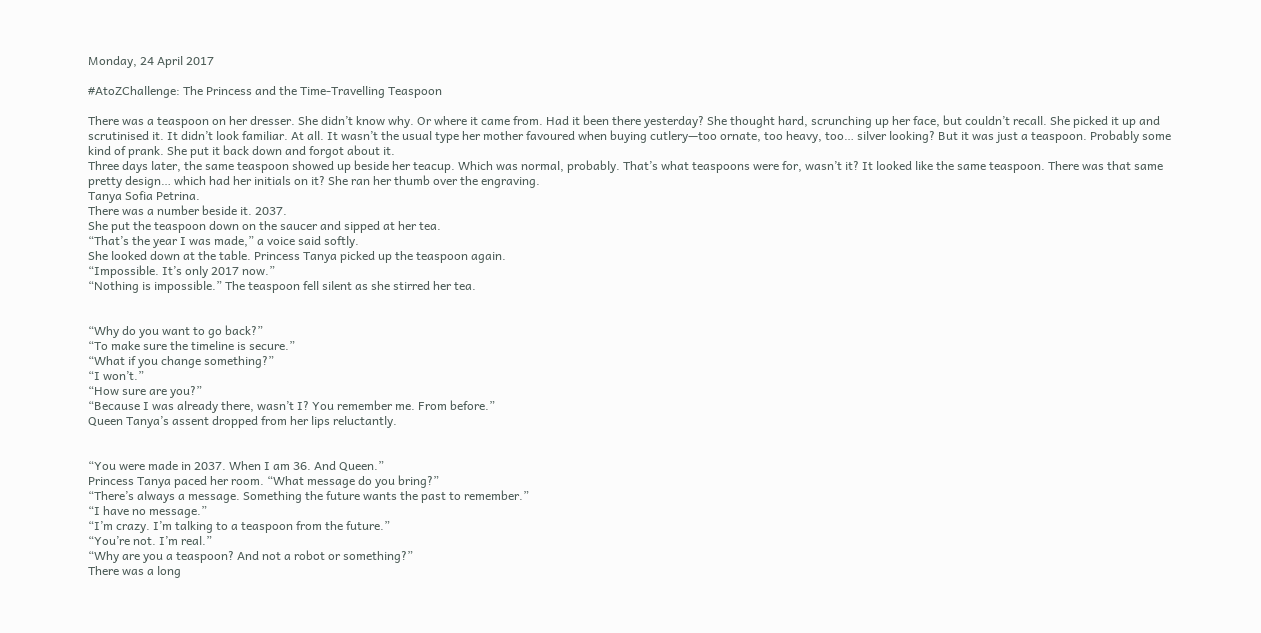Monday, 24 April 2017

#AtoZChallenge: The Princess and the Time-Travelling Teaspoon

There was a teaspoon on her dresser. She didn’t know why. Or where it came from. Had it been there yesterday? She thought hard, scrunching up her face, but couldn’t recall. She picked it up and scrutinised it. It didn’t look familiar. At all. It wasn’t the usual type her mother favoured when buying cutlery—too ornate, too heavy, too… silver looking? But it was just a teaspoon. Probably some kind of prank. She put it back down and forgot about it.
Three days later, the same teaspoon showed up beside her teacup. Which was normal, probably. That’s what teaspoons were for, wasn’t it? It looked like the same teaspoon. There was that same pretty design… which had her initials on it? She ran her thumb over the engraving.
Tanya Sofia Petrina.
There was a number beside it. 2037.
She put the teaspoon down on the saucer and sipped at her tea.
“That’s the year I was made,” a voice said softly.
She looked down at the table. Princess Tanya picked up the teaspoon again.
“Impossible. It’s only 2017 now.”
“Nothing is impossible.” The teaspoon fell silent as she stirred her tea.


“Why do you want to go back?”
“To make sure the timeline is secure.”
“What if you change something?”
“I won’t.”
“How sure are you?”
“Because I was already there, wasn’t I? You remember me. From before.”
Queen Tanya’s assent dropped from her lips reluctantly.


“You were made in 2037. When I am 36. And Queen.”
Princess Tanya paced her room. “What message do you bring?”
“There’s always a message. Something the future wants the past to remember.”
“I have no message.”
“I’m crazy. I’m talking to a teaspoon from the future.”
“You’re not. I’m real.”
“Why are you a teaspoon? And not a robot or something?”
There was a long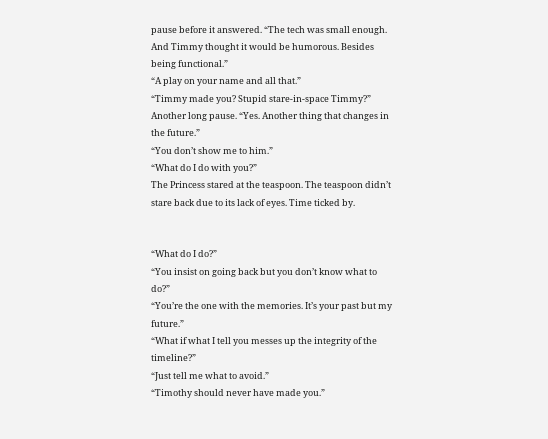pause before it answered. “The tech was small enough. And Timmy thought it would be humorous. Besides being functional.”
“A play on your name and all that.”
“Timmy made you? Stupid stare-in-space Timmy?”
Another long pause. “Yes. Another thing that changes in the future.”
“You don’t show me to him.”
“What do I do with you?”
The Princess stared at the teaspoon. The teaspoon didn’t stare back due to its lack of eyes. Time ticked by.


“What do I do?”
“You insist on going back but you don’t know what to do?”
“You’re the one with the memories. It’s your past but my future.”
“What if what I tell you messes up the integrity of the timeline?”
“Just tell me what to avoid.”
“Timothy should never have made you.”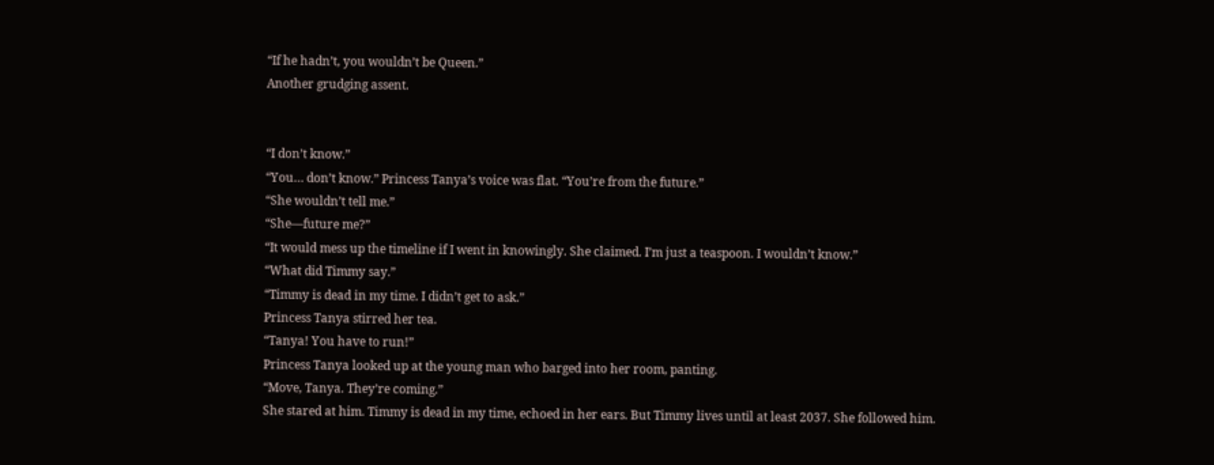“If he hadn’t, you wouldn’t be Queen.”
Another grudging assent.


“I don’t know.”
“You… don’t know.” Princess Tanya’s voice was flat. “You’re from the future.”
“She wouldn’t tell me.”
“She—future me?”
“It would mess up the timeline if I went in knowingly. She claimed. I’m just a teaspoon. I wouldn’t know.”
“What did Timmy say.”
“Timmy is dead in my time. I didn’t get to ask.”
Princess Tanya stirred her tea.
“Tanya! You have to run!”
Princess Tanya looked up at the young man who barged into her room, panting.
“Move, Tanya. They’re coming.”
She stared at him. Timmy is dead in my time, echoed in her ears. But Timmy lives until at least 2037. She followed him.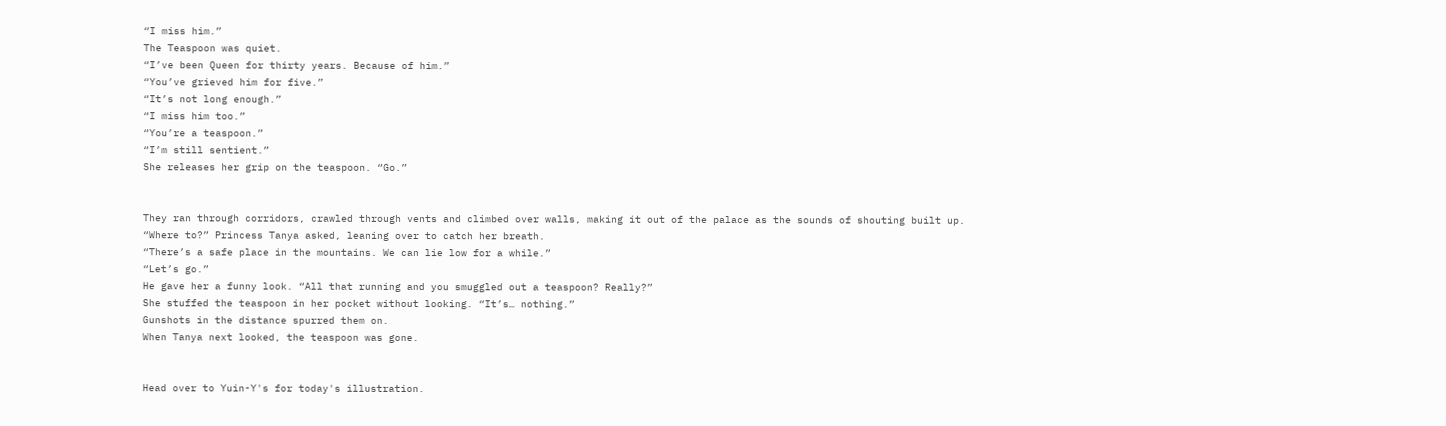“I miss him.”
The Teaspoon was quiet.
“I’ve been Queen for thirty years. Because of him.”
“You’ve grieved him for five.”
“It’s not long enough.”
“I miss him too.”
“You’re a teaspoon.”
“I’m still sentient.”
She releases her grip on the teaspoon. “Go.”


They ran through corridors, crawled through vents and climbed over walls, making it out of the palace as the sounds of shouting built up.
“Where to?” Princess Tanya asked, leaning over to catch her breath.
“There’s a safe place in the mountains. We can lie low for a while.”
“Let’s go.”
He gave her a funny look. “All that running and you smuggled out a teaspoon? Really?”
She stuffed the teaspoon in her pocket without looking. “It’s… nothing.”
Gunshots in the distance spurred them on.
When Tanya next looked, the teaspoon was gone.


Head over to Yuin-Y's for today's illustration.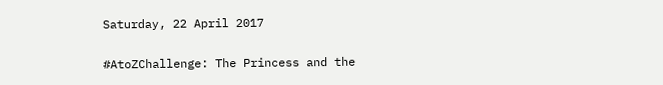Saturday, 22 April 2017

#AtoZChallenge: The Princess and the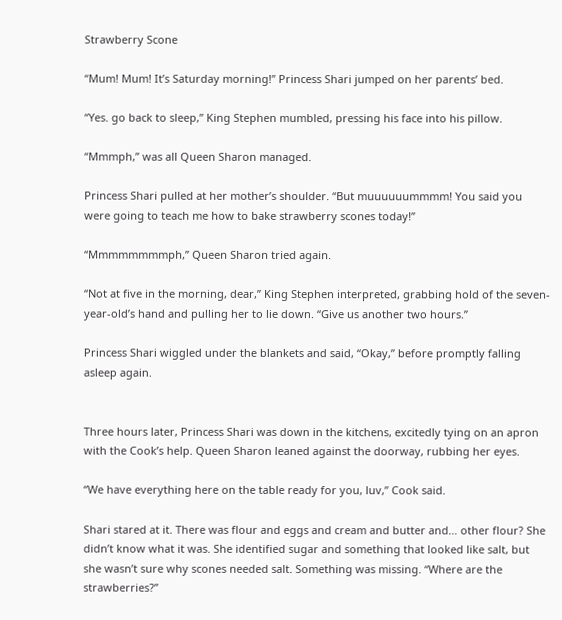Strawberry Scone

“Mum! Mum! It’s Saturday morning!” Princess Shari jumped on her parents’ bed.

“Yes. go back to sleep,” King Stephen mumbled, pressing his face into his pillow.

“Mmmph,” was all Queen Sharon managed.

Princess Shari pulled at her mother’s shoulder. “But muuuuuummmm! You said you were going to teach me how to bake strawberry scones today!”

“Mmmmmmmmph,” Queen Sharon tried again.

“Not at five in the morning, dear,” King Stephen interpreted, grabbing hold of the seven-year-old’s hand and pulling her to lie down. “Give us another two hours.”

Princess Shari wiggled under the blankets and said, “Okay,” before promptly falling asleep again.


Three hours later, Princess Shari was down in the kitchens, excitedly tying on an apron with the Cook’s help. Queen Sharon leaned against the doorway, rubbing her eyes.

“We have everything here on the table ready for you, luv,” Cook said.

Shari stared at it. There was flour and eggs and cream and butter and… other flour? She didn’t know what it was. She identified sugar and something that looked like salt, but she wasn’t sure why scones needed salt. Something was missing. “Where are the strawberries?”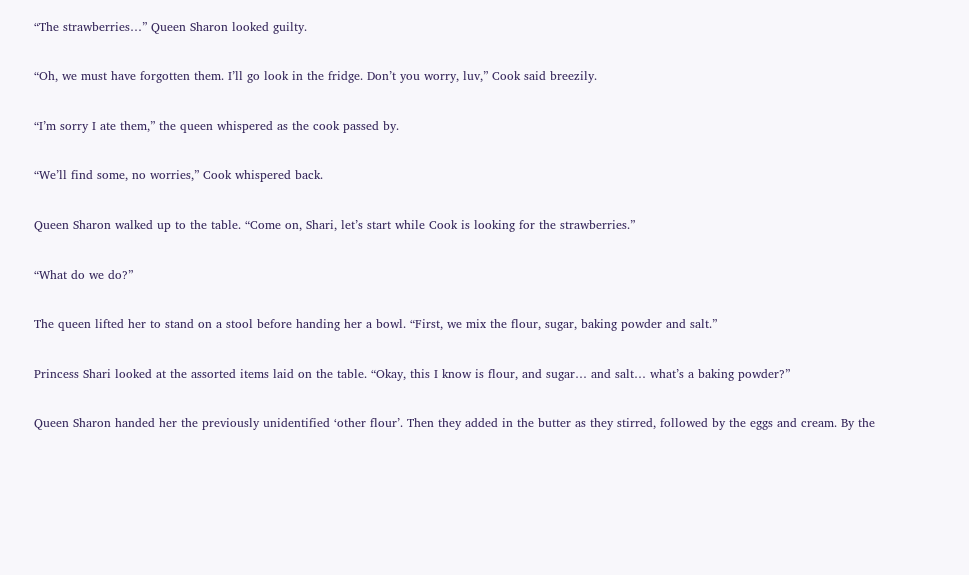“The strawberries…” Queen Sharon looked guilty.

“Oh, we must have forgotten them. I’ll go look in the fridge. Don’t you worry, luv,” Cook said breezily.

“I’m sorry I ate them,” the queen whispered as the cook passed by.

“We’ll find some, no worries,” Cook whispered back.

Queen Sharon walked up to the table. “Come on, Shari, let’s start while Cook is looking for the strawberries.”

“What do we do?”

The queen lifted her to stand on a stool before handing her a bowl. “First, we mix the flour, sugar, baking powder and salt.”

Princess Shari looked at the assorted items laid on the table. “Okay, this I know is flour, and sugar… and salt… what’s a baking powder?”

Queen Sharon handed her the previously unidentified ‘other flour’. Then they added in the butter as they stirred, followed by the eggs and cream. By the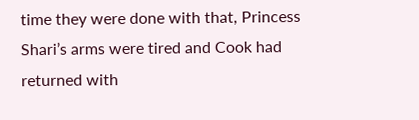time they were done with that, Princess Shari’s arms were tired and Cook had returned with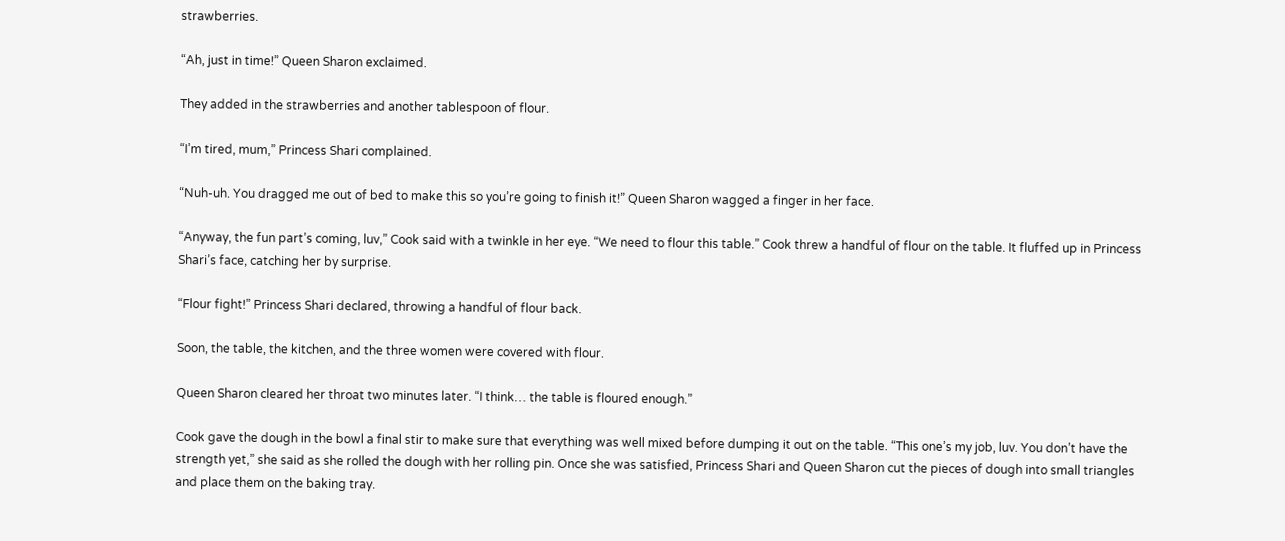strawberries.

“Ah, just in time!” Queen Sharon exclaimed.

They added in the strawberries and another tablespoon of flour.

“I’m tired, mum,” Princess Shari complained.

“Nuh-uh. You dragged me out of bed to make this so you’re going to finish it!” Queen Sharon wagged a finger in her face.

“Anyway, the fun part’s coming, luv,” Cook said with a twinkle in her eye. “We need to flour this table.” Cook threw a handful of flour on the table. It fluffed up in Princess Shari’s face, catching her by surprise.

“Flour fight!” Princess Shari declared, throwing a handful of flour back.

Soon, the table, the kitchen, and the three women were covered with flour.

Queen Sharon cleared her throat two minutes later. “I think… the table is floured enough.”

Cook gave the dough in the bowl a final stir to make sure that everything was well mixed before dumping it out on the table. “This one’s my job, luv. You don’t have the strength yet,” she said as she rolled the dough with her rolling pin. Once she was satisfied, Princess Shari and Queen Sharon cut the pieces of dough into small triangles and place them on the baking tray.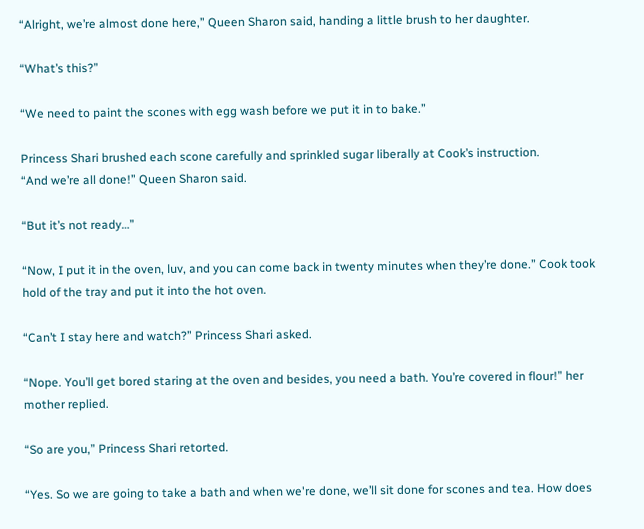“Alright, we’re almost done here,” Queen Sharon said, handing a little brush to her daughter.

“What’s this?”

“We need to paint the scones with egg wash before we put it in to bake.”

Princess Shari brushed each scone carefully and sprinkled sugar liberally at Cook’s instruction.
“And we’re all done!” Queen Sharon said.

“But it’s not ready…”

“Now, I put it in the oven, luv, and you can come back in twenty minutes when they’re done.” Cook took hold of the tray and put it into the hot oven.

“Can’t I stay here and watch?” Princess Shari asked.

“Nope. You’ll get bored staring at the oven and besides, you need a bath. You’re covered in flour!” her mother replied.

“So are you,” Princess Shari retorted.

“Yes. So we are going to take a bath and when we're done, we’ll sit done for scones and tea. How does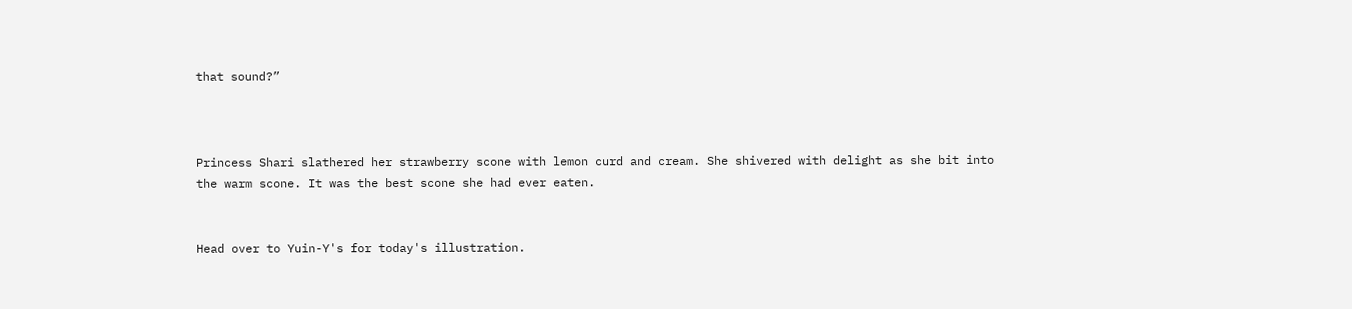that sound?”



Princess Shari slathered her strawberry scone with lemon curd and cream. She shivered with delight as she bit into the warm scone. It was the best scone she had ever eaten.


Head over to Yuin-Y's for today's illustration.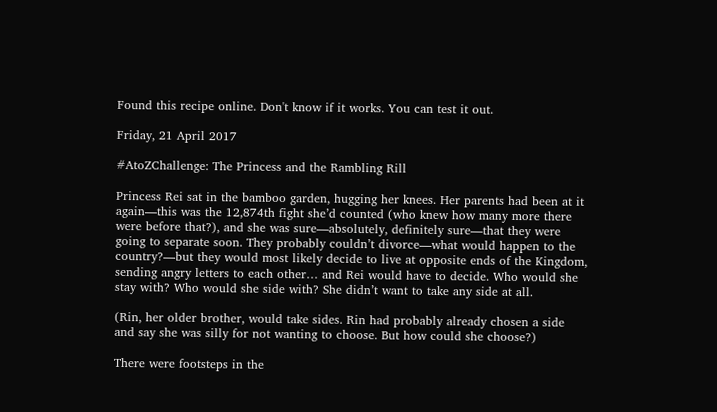Found this recipe online. Don't know if it works. You can test it out.

Friday, 21 April 2017

#AtoZChallenge: The Princess and the Rambling Rill

Princess Rei sat in the bamboo garden, hugging her knees. Her parents had been at it again—this was the 12,874th fight she’d counted (who knew how many more there were before that?), and she was sure—absolutely, definitely sure—that they were going to separate soon. They probably couldn’t divorce—what would happen to the country?—but they would most likely decide to live at opposite ends of the Kingdom, sending angry letters to each other… and Rei would have to decide. Who would she stay with? Who would she side with? She didn’t want to take any side at all.

(Rin, her older brother, would take sides. Rin had probably already chosen a side and say she was silly for not wanting to choose. But how could she choose?)

There were footsteps in the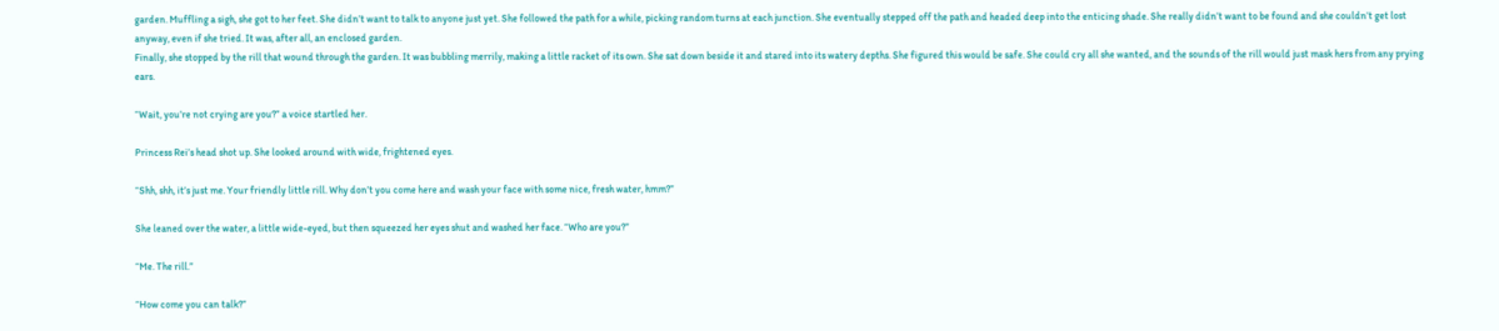garden. Muffling a sigh, she got to her feet. She didn’t want to talk to anyone just yet. She followed the path for a while, picking random turns at each junction. She eventually stepped off the path and headed deep into the enticing shade. She really didn’t want to be found and she couldn’t get lost anyway, even if she tried. It was, after all, an enclosed garden.
Finally, she stopped by the rill that wound through the garden. It was bubbling merrily, making a little racket of its own. She sat down beside it and stared into its watery depths. She figured this would be safe. She could cry all she wanted, and the sounds of the rill would just mask hers from any prying ears.

“Wait, you’re not crying are you?” a voice startled her.

Princess Rei’s head shot up. She looked around with wide, frightened eyes.

“Shh, shh, it’s just me. Your friendly little rill. Why don’t you come here and wash your face with some nice, fresh water, hmm?”

She leaned over the water, a little wide-eyed, but then squeezed her eyes shut and washed her face. “Who are you?”

“Me. The rill.”

“How come you can talk?”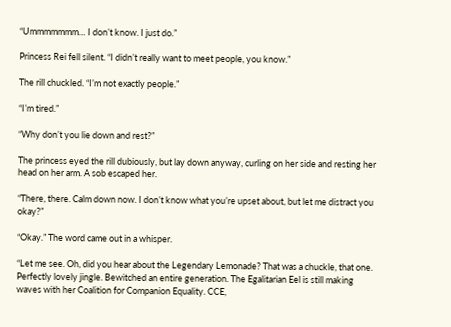“Ummmmmmm… I don’t know. I just do.”

Princess Rei fell silent. “I didn’t really want to meet people, you know.”

The rill chuckled. “I’m not exactly people.”

“I’m tired.”

“Why don’t you lie down and rest?”

The princess eyed the rill dubiously, but lay down anyway, curling on her side and resting her head on her arm. A sob escaped her.

“There, there. Calm down now. I don’t know what you’re upset about, but let me distract you okay?”

“Okay.” The word came out in a whisper.

“Let me see. Oh, did you hear about the Legendary Lemonade? That was a chuckle, that one. Perfectly lovely jingle. Bewitched an entire generation. The Egalitarian Eel is still making waves with her Coalition for Companion Equality. CCE,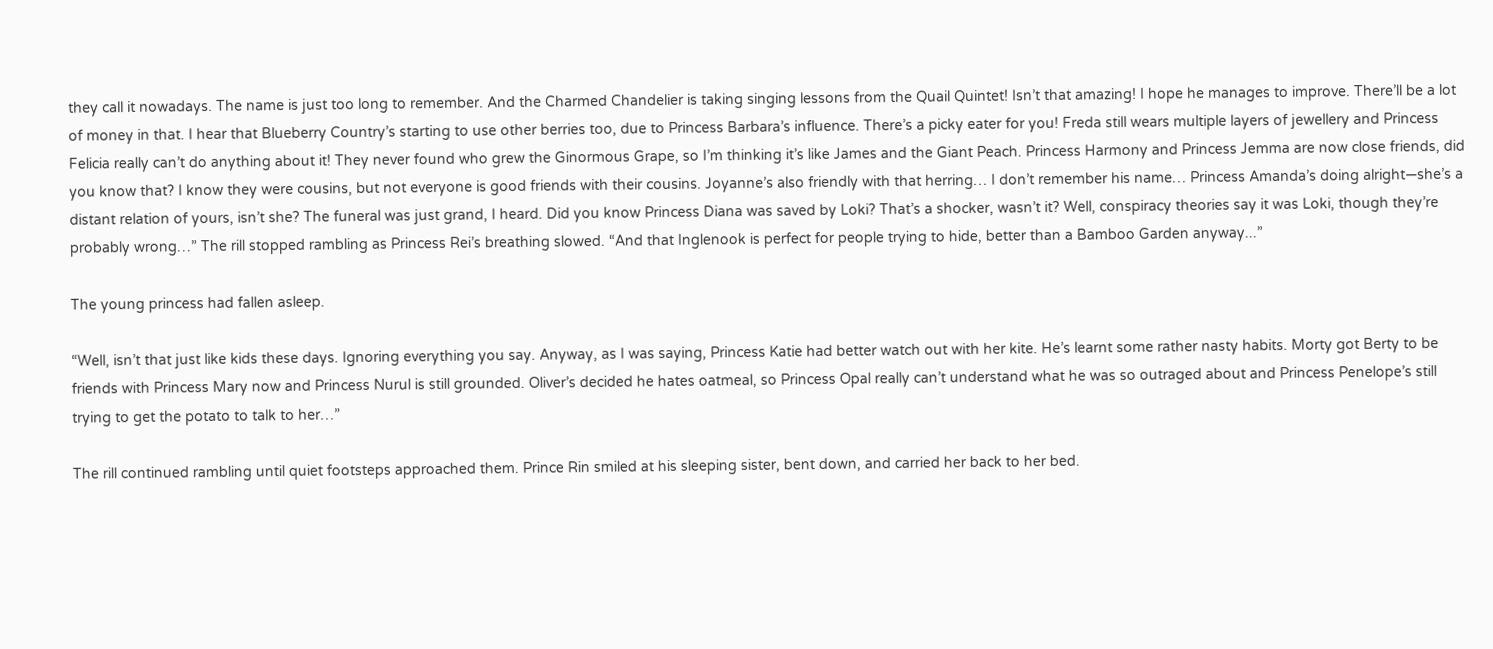they call it nowadays. The name is just too long to remember. And the Charmed Chandelier is taking singing lessons from the Quail Quintet! Isn’t that amazing! I hope he manages to improve. There’ll be a lot of money in that. I hear that Blueberry Country’s starting to use other berries too, due to Princess Barbara’s influence. There’s a picky eater for you! Freda still wears multiple layers of jewellery and Princess Felicia really can’t do anything about it! They never found who grew the Ginormous Grape, so I’m thinking it’s like James and the Giant Peach. Princess Harmony and Princess Jemma are now close friends, did you know that? I know they were cousins, but not everyone is good friends with their cousins. Joyanne’s also friendly with that herring… I don’t remember his name… Princess Amanda’s doing alright—she’s a distant relation of yours, isn’t she? The funeral was just grand, I heard. Did you know Princess Diana was saved by Loki? That’s a shocker, wasn’t it? Well, conspiracy theories say it was Loki, though they’re probably wrong…” The rill stopped rambling as Princess Rei’s breathing slowed. “And that Inglenook is perfect for people trying to hide, better than a Bamboo Garden anyway...”

The young princess had fallen asleep.

“Well, isn’t that just like kids these days. Ignoring everything you say. Anyway, as I was saying, Princess Katie had better watch out with her kite. He’s learnt some rather nasty habits. Morty got Berty to be friends with Princess Mary now and Princess Nurul is still grounded. Oliver’s decided he hates oatmeal, so Princess Opal really can’t understand what he was so outraged about and Princess Penelope’s still trying to get the potato to talk to her…”

The rill continued rambling until quiet footsteps approached them. Prince Rin smiled at his sleeping sister, bent down, and carried her back to her bed.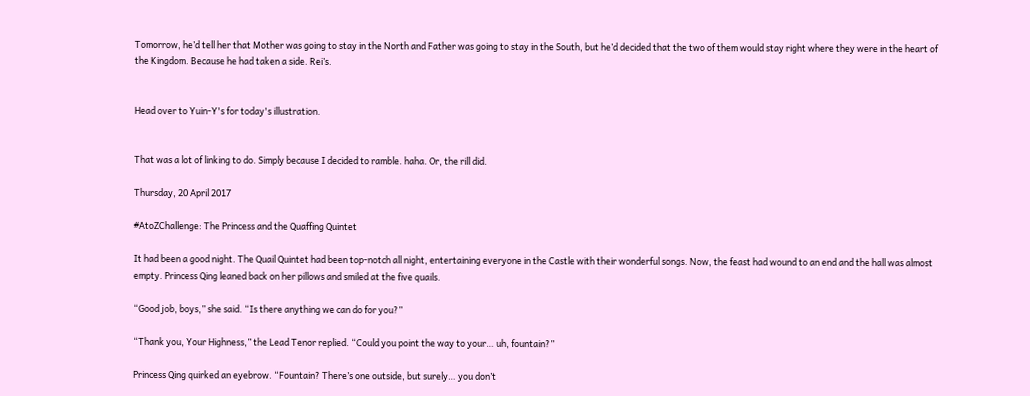Tomorrow, he’d tell her that Mother was going to stay in the North and Father was going to stay in the South, but he’d decided that the two of them would stay right where they were in the heart of the Kingdom. Because he had taken a side. Rei’s.


Head over to Yuin-Y's for today's illustration.


That was a lot of linking to do. Simply because I decided to ramble. haha. Or, the rill did.

Thursday, 20 April 2017

#AtoZChallenge: The Princess and the Quaffing Quintet

It had been a good night. The Quail Quintet had been top-notch all night, entertaining everyone in the Castle with their wonderful songs. Now, the feast had wound to an end and the hall was almost empty. Princess Qing leaned back on her pillows and smiled at the five quails.

“Good job, boys,” she said. “Is there anything we can do for you?”

“Thank you, Your Highness,” the Lead Tenor replied. “Could you point the way to your… uh, fountain?”

Princess Qing quirked an eyebrow. “Fountain? There’s one outside, but surely… you don’t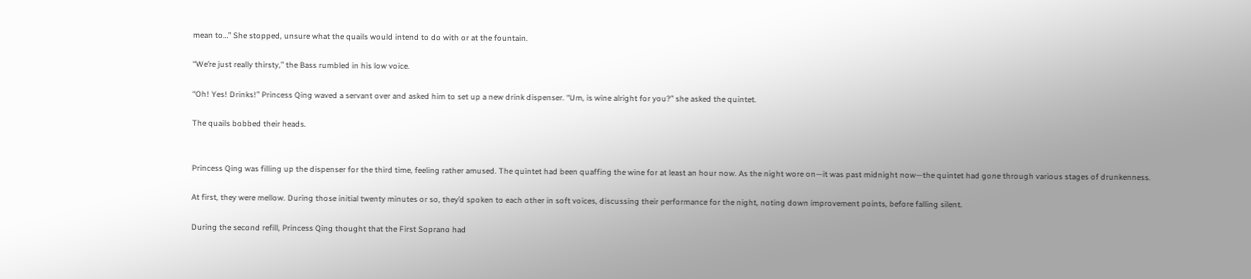mean to…” She stopped, unsure what the quails would intend to do with or at the fountain.

“We’re just really thirsty,” the Bass rumbled in his low voice.

“Oh! Yes! Drinks!” Princess Qing waved a servant over and asked him to set up a new drink dispenser. “Um, is wine alright for you?” she asked the quintet.

The quails bobbed their heads.


Princess Qing was filling up the dispenser for the third time, feeling rather amused. The quintet had been quaffing the wine for at least an hour now. As the night wore on—it was past midnight now—the quintet had gone through various stages of drunkenness.

At first, they were mellow. During those initial twenty minutes or so, they’d spoken to each other in soft voices, discussing their performance for the night, noting down improvement points, before falling silent.

During the second refill, Princess Qing thought that the First Soprano had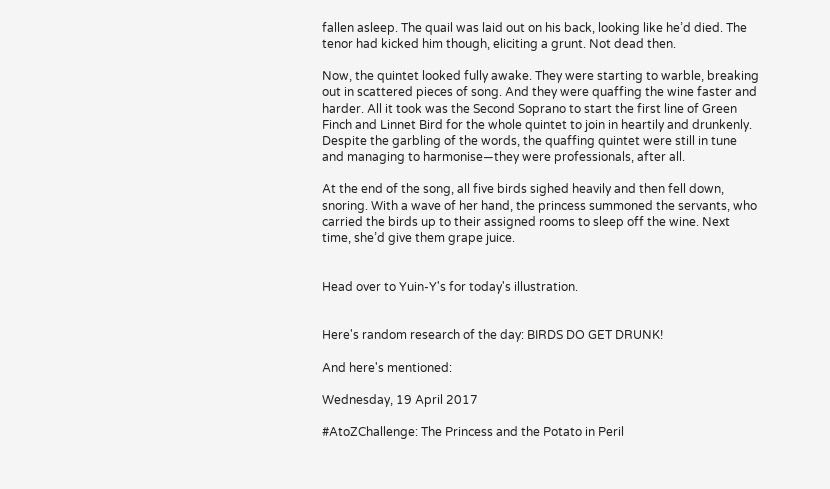fallen asleep. The quail was laid out on his back, looking like he’d died. The tenor had kicked him though, eliciting a grunt. Not dead then.

Now, the quintet looked fully awake. They were starting to warble, breaking out in scattered pieces of song. And they were quaffing the wine faster and harder. All it took was the Second Soprano to start the first line of Green Finch and Linnet Bird for the whole quintet to join in heartily and drunkenly. Despite the garbling of the words, the quaffing quintet were still in tune and managing to harmonise—they were professionals, after all.

At the end of the song, all five birds sighed heavily and then fell down, snoring. With a wave of her hand, the princess summoned the servants, who carried the birds up to their assigned rooms to sleep off the wine. Next time, she’d give them grape juice.


Head over to Yuin-Y's for today's illustration.


Here's random research of the day: BIRDS DO GET DRUNK!

And here's mentioned:

Wednesday, 19 April 2017

#AtoZChallenge: The Princess and the Potato in Peril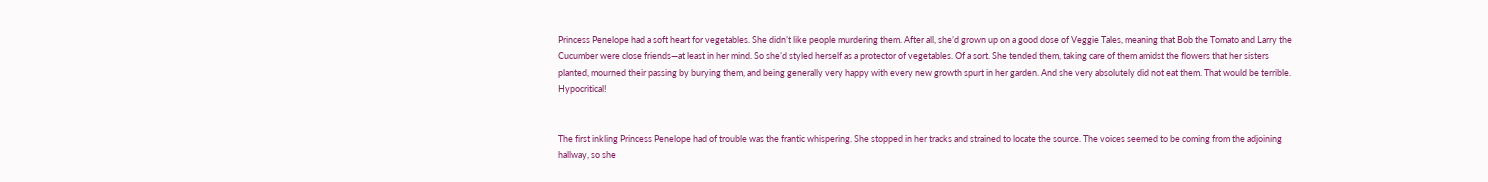Princess Penelope had a soft heart for vegetables. She didn’t like people murdering them. After all, she’d grown up on a good dose of Veggie Tales, meaning that Bob the Tomato and Larry the Cucumber were close friends—at least in her mind. So she’d styled herself as a protector of vegetables. Of a sort. She tended them, taking care of them amidst the flowers that her sisters planted, mourned their passing by burying them, and being generally very happy with every new growth spurt in her garden. And she very absolutely did not eat them. That would be terrible. Hypocritical!


The first inkling Princess Penelope had of trouble was the frantic whispering. She stopped in her tracks and strained to locate the source. The voices seemed to be coming from the adjoining hallway, so she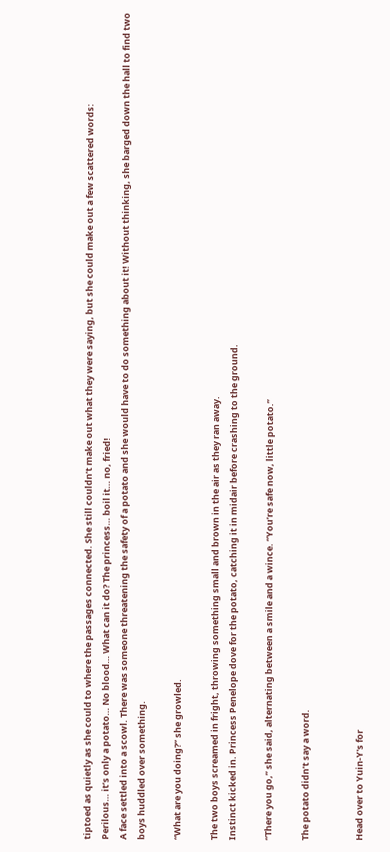tiptoed as quietly as she could to where the passages connected. She still couldn’t make out what they were saying, but she could make out a few scattered words:
Perilous… it’s only a potato… No blood… What can it do? The princess… boil it… no, fried!
A face settled into a scowl. There was someone threatening the safety of a potato and she would have to do something about it! Without thinking, she barged down the hall to find two boys huddled over something.

“What are you doing?” she growled.

The two boys screamed in fright, throwing something small and brown in the air as they ran away.
Instinct kicked in. Princess Penelope dove for the potato, catching it in midair before crashing to the ground.

“There you go,” she said, alternating between a smile and a wince. “You’re safe now, little potato.”

The potato didn’t say a word.


Head over to Yuin-Y's for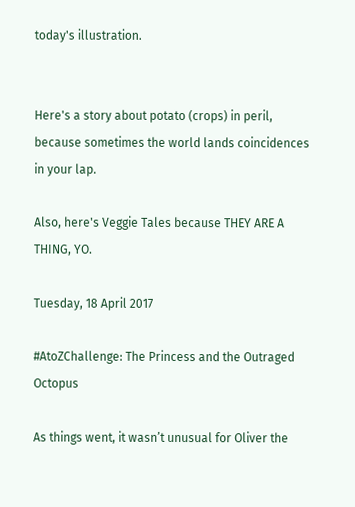today's illustration.


Here's a story about potato (crops) in peril, because sometimes the world lands coincidences in your lap.

Also, here's Veggie Tales because THEY ARE A THING, YO.

Tuesday, 18 April 2017

#AtoZChallenge: The Princess and the Outraged Octopus

As things went, it wasn’t unusual for Oliver the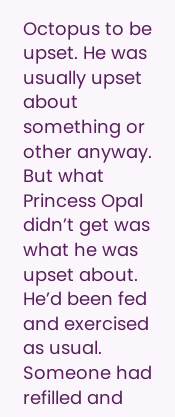Octopus to be upset. He was usually upset about something or other anyway. But what Princess Opal didn’t get was what he was upset about. He’d been fed and exercised as usual. Someone had refilled and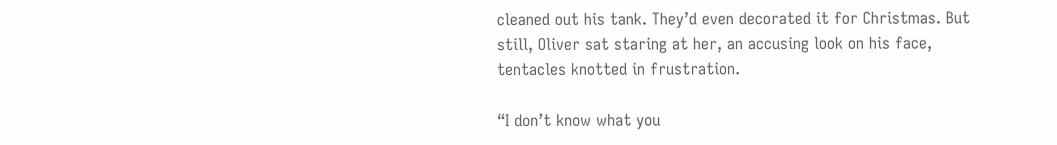cleaned out his tank. They’d even decorated it for Christmas. But still, Oliver sat staring at her, an accusing look on his face, tentacles knotted in frustration.

“I don’t know what you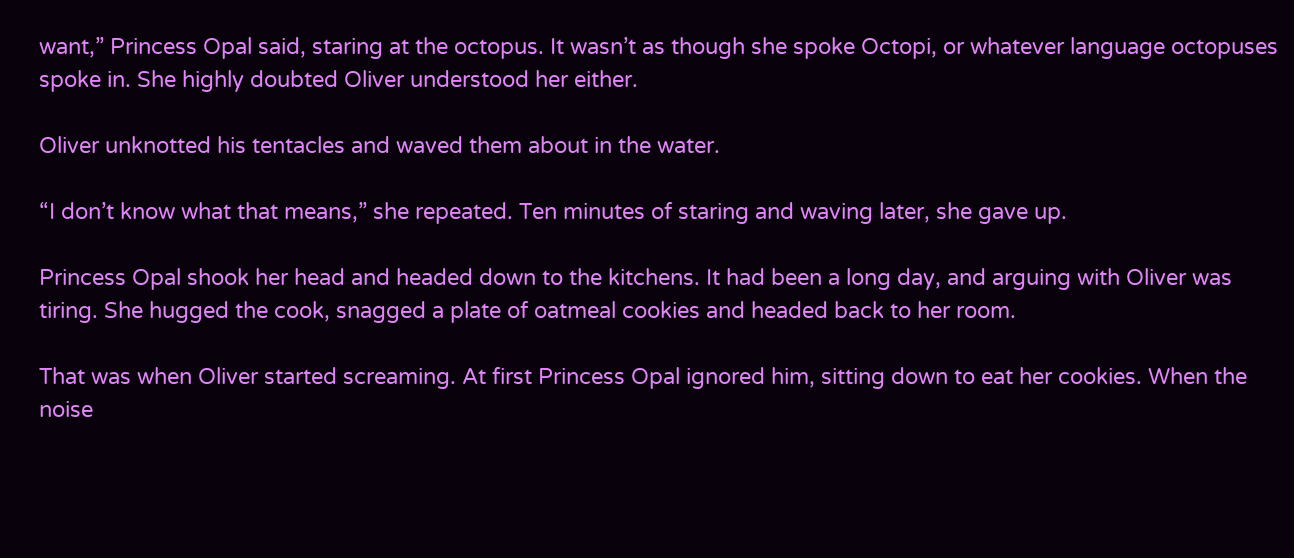want,” Princess Opal said, staring at the octopus. It wasn’t as though she spoke Octopi, or whatever language octopuses spoke in. She highly doubted Oliver understood her either.

Oliver unknotted his tentacles and waved them about in the water.

“I don’t know what that means,” she repeated. Ten minutes of staring and waving later, she gave up.

Princess Opal shook her head and headed down to the kitchens. It had been a long day, and arguing with Oliver was tiring. She hugged the cook, snagged a plate of oatmeal cookies and headed back to her room.

That was when Oliver started screaming. At first Princess Opal ignored him, sitting down to eat her cookies. When the noise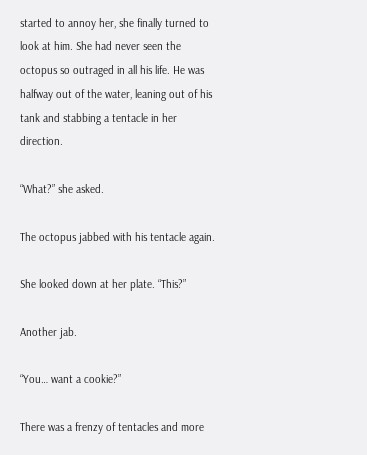started to annoy her, she finally turned to look at him. She had never seen the octopus so outraged in all his life. He was halfway out of the water, leaning out of his tank and stabbing a tentacle in her direction.

“What?” she asked.

The octopus jabbed with his tentacle again.

She looked down at her plate. “This?”

Another jab.

“You… want a cookie?”

There was a frenzy of tentacles and more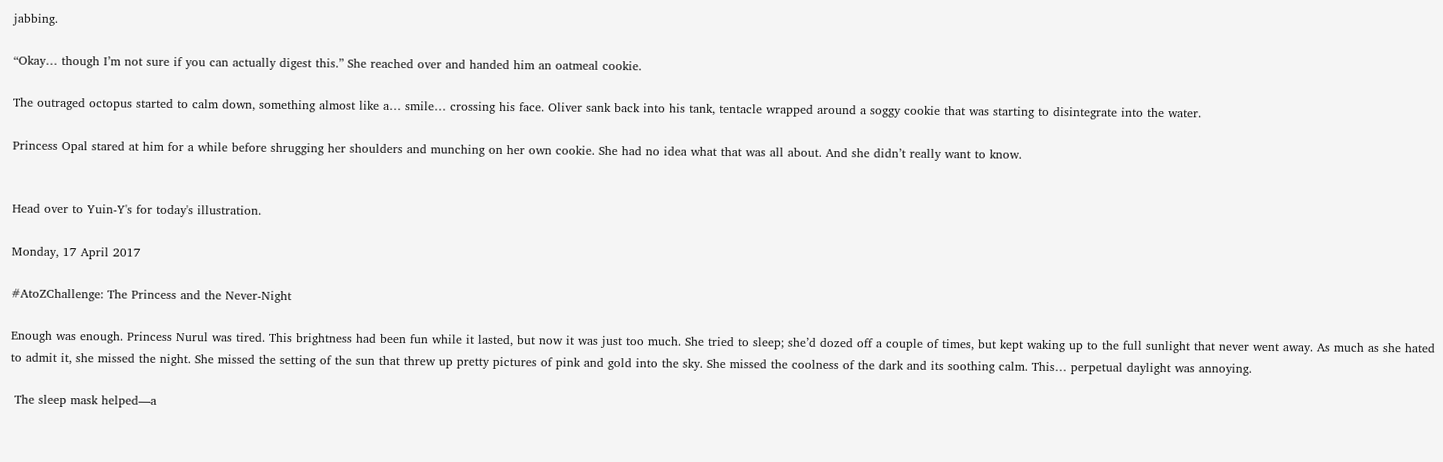jabbing.

“Okay… though I’m not sure if you can actually digest this.” She reached over and handed him an oatmeal cookie.

The outraged octopus started to calm down, something almost like a… smile… crossing his face. Oliver sank back into his tank, tentacle wrapped around a soggy cookie that was starting to disintegrate into the water.

Princess Opal stared at him for a while before shrugging her shoulders and munching on her own cookie. She had no idea what that was all about. And she didn’t really want to know.


Head over to Yuin-Y's for today's illustration.

Monday, 17 April 2017

#AtoZChallenge: The Princess and the Never-Night

Enough was enough. Princess Nurul was tired. This brightness had been fun while it lasted, but now it was just too much. She tried to sleep; she’d dozed off a couple of times, but kept waking up to the full sunlight that never went away. As much as she hated to admit it, she missed the night. She missed the setting of the sun that threw up pretty pictures of pink and gold into the sky. She missed the coolness of the dark and its soothing calm. This… perpetual daylight was annoying.

 The sleep mask helped—a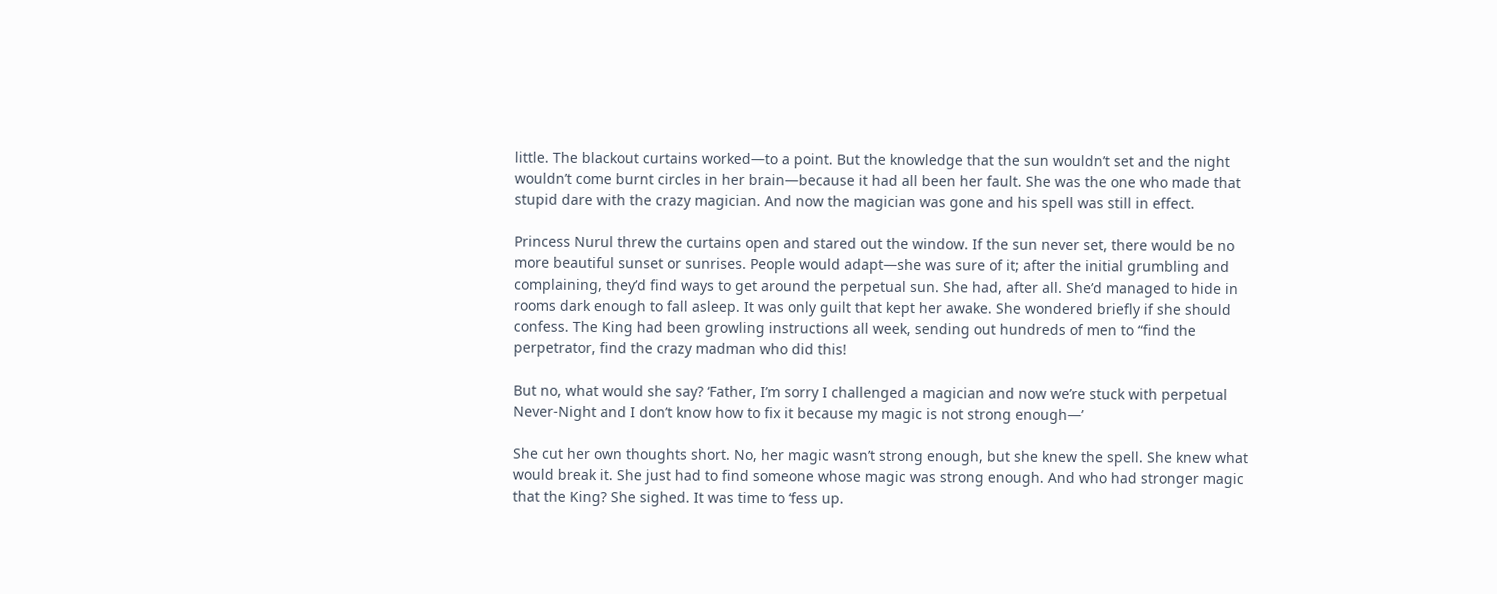little. The blackout curtains worked—to a point. But the knowledge that the sun wouldn’t set and the night wouldn’t come burnt circles in her brain—because it had all been her fault. She was the one who made that stupid dare with the crazy magician. And now the magician was gone and his spell was still in effect.

Princess Nurul threw the curtains open and stared out the window. If the sun never set, there would be no more beautiful sunset or sunrises. People would adapt—she was sure of it; after the initial grumbling and complaining, they’d find ways to get around the perpetual sun. She had, after all. She’d managed to hide in rooms dark enough to fall asleep. It was only guilt that kept her awake. She wondered briefly if she should confess. The King had been growling instructions all week, sending out hundreds of men to “find the perpetrator, find the crazy madman who did this!

But no, what would she say? ‘Father, I’m sorry I challenged a magician and now we’re stuck with perpetual Never-Night and I don’t know how to fix it because my magic is not strong enough—’

She cut her own thoughts short. No, her magic wasn’t strong enough, but she knew the spell. She knew what would break it. She just had to find someone whose magic was strong enough. And who had stronger magic that the King? She sighed. It was time to ‘fess up.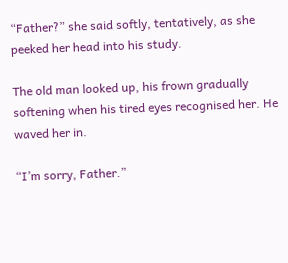“Father?” she said softly, tentatively, as she peeked her head into his study.

The old man looked up, his frown gradually softening when his tired eyes recognised her. He waved her in.

“I’m sorry, Father.”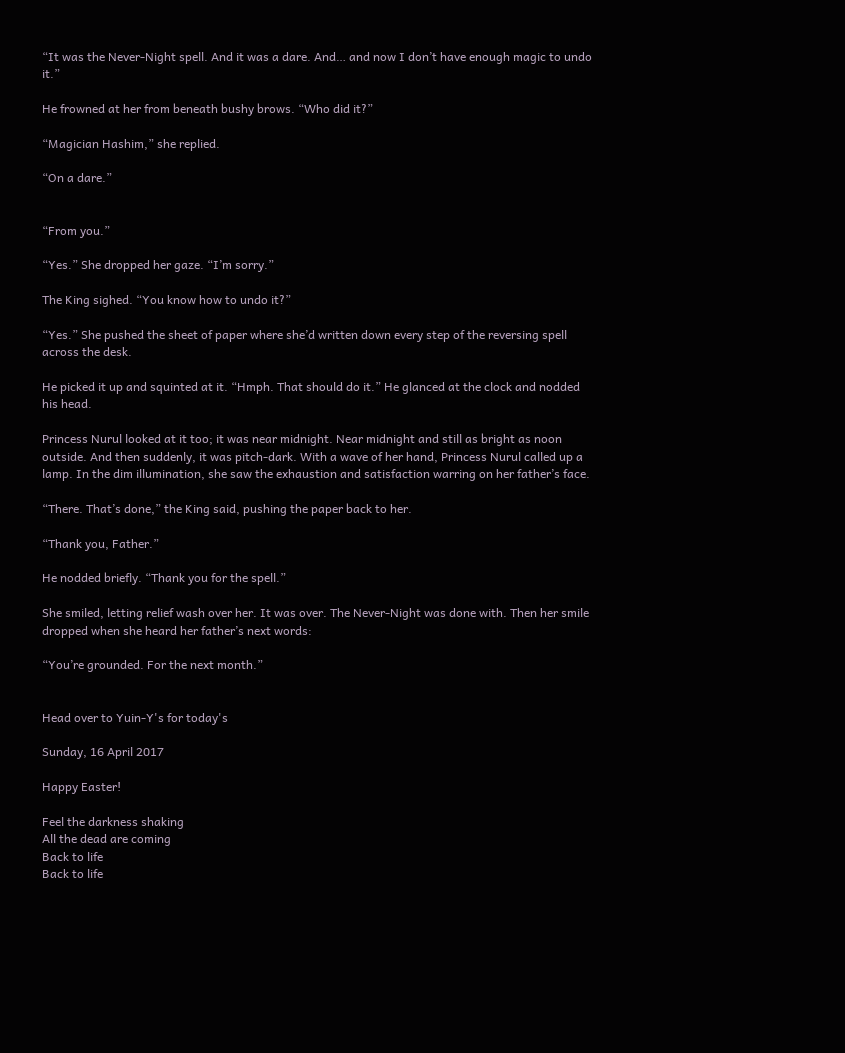“It was the Never-Night spell. And it was a dare. And… and now I don’t have enough magic to undo it.”

He frowned at her from beneath bushy brows. “Who did it?”

“Magician Hashim,” she replied.

“On a dare.”


“From you.”

“Yes.” She dropped her gaze. “I’m sorry.”

The King sighed. “You know how to undo it?”

“Yes.” She pushed the sheet of paper where she’d written down every step of the reversing spell across the desk.

He picked it up and squinted at it. “Hmph. That should do it.” He glanced at the clock and nodded his head.

Princess Nurul looked at it too; it was near midnight. Near midnight and still as bright as noon outside. And then suddenly, it was pitch-dark. With a wave of her hand, Princess Nurul called up a lamp. In the dim illumination, she saw the exhaustion and satisfaction warring on her father’s face.

“There. That’s done,” the King said, pushing the paper back to her.

“Thank you, Father.”

He nodded briefly. “Thank you for the spell.”

She smiled, letting relief wash over her. It was over. The Never-Night was done with. Then her smile dropped when she heard her father’s next words:

“You’re grounded. For the next month.”


Head over to Yuin-Y's for today's

Sunday, 16 April 2017

Happy Easter!

Feel the darkness shaking
All the dead are coming
Back to life
Back to life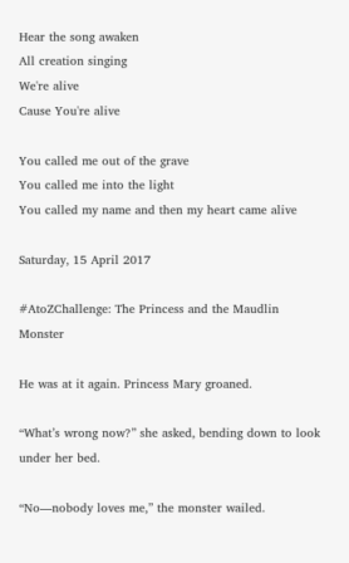Hear the song awaken
All creation singing
We're alive
Cause You're alive

You called me out of the grave
You called me into the light
You called my name and then my heart came alive

Saturday, 15 April 2017

#AtoZChallenge: The Princess and the Maudlin Monster

He was at it again. Princess Mary groaned.

“What’s wrong now?” she asked, bending down to look under her bed.

“No—nobody loves me,” the monster wailed.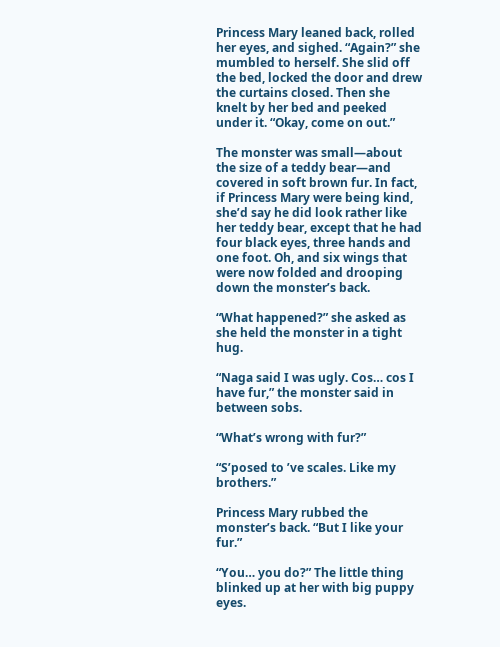Princess Mary leaned back, rolled her eyes, and sighed. “Again?” she mumbled to herself. She slid off the bed, locked the door and drew the curtains closed. Then she knelt by her bed and peeked under it. “Okay, come on out.”

The monster was small—about the size of a teddy bear—and covered in soft brown fur. In fact, if Princess Mary were being kind, she’d say he did look rather like her teddy bear, except that he had four black eyes, three hands and one foot. Oh, and six wings that were now folded and drooping down the monster’s back.

“What happened?” she asked as she held the monster in a tight hug.

“Naga said I was ugly. Cos… cos I have fur,” the monster said in between sobs.

“What’s wrong with fur?”

“S’posed to ’ve scales. Like my brothers.”

Princess Mary rubbed the monster’s back. “But I like your fur.”

“You… you do?” The little thing blinked up at her with big puppy eyes.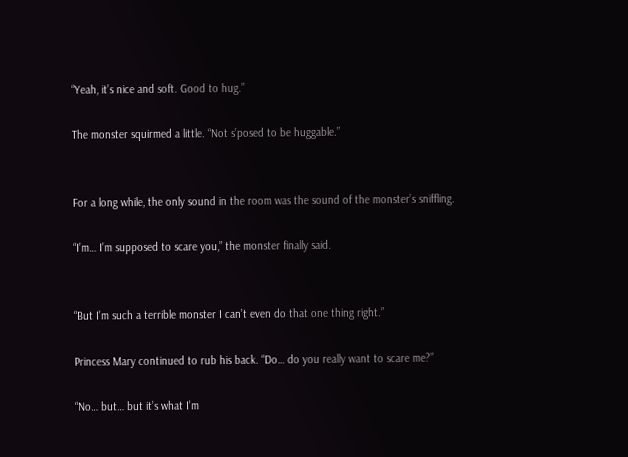“Yeah, it’s nice and soft. Good to hug.”

The monster squirmed a little. “Not s’posed to be huggable.”


For a long while, the only sound in the room was the sound of the monster’s sniffling.

“I’m… I’m supposed to scare you,” the monster finally said.


“But I’m such a terrible monster I can’t even do that one thing right.”

Princess Mary continued to rub his back. “Do… do you really want to scare me?”

“No… but… but it’s what I’m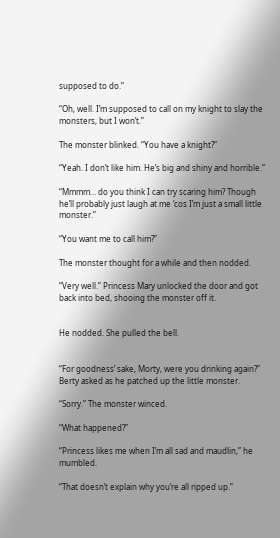supposed to do.”

“Oh, well. I’m supposed to call on my knight to slay the monsters, but I won’t.”

The monster blinked. “You have a knight?”

“Yeah. I don’t like him. He’s big and shiny and horrible.”

“Mmmm… do you think I can try scaring him? Though he’ll probably just laugh at me ‘cos I’m just a small little monster.”

“You want me to call him?”

The monster thought for a while and then nodded.

“Very well.” Princess Mary unlocked the door and got back into bed, shooing the monster off it.


He nodded. She pulled the bell.


“For goodness’ sake, Morty, were you drinking again?” Berty asked as he patched up the little monster.

“Sorry.” The monster winced.

“What happened?”

“Princess likes me when I’m all sad and maudlin,” he mumbled.

“That doesn’t explain why you’re all ripped up.”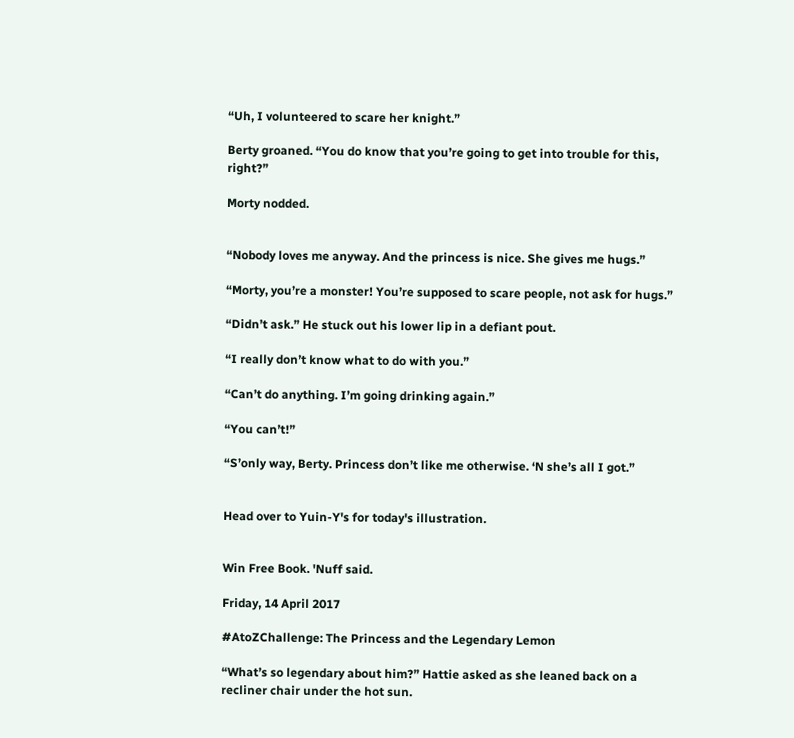“Uh, I volunteered to scare her knight.”

Berty groaned. “You do know that you’re going to get into trouble for this, right?”

Morty nodded.


“Nobody loves me anyway. And the princess is nice. She gives me hugs.”

“Morty, you’re a monster! You’re supposed to scare people, not ask for hugs.”

“Didn’t ask.” He stuck out his lower lip in a defiant pout.

“I really don’t know what to do with you.”

“Can’t do anything. I’m going drinking again.”

“You can’t!”

“S’only way, Berty. Princess don’t like me otherwise. ‘N she’s all I got.”


Head over to Yuin-Y's for today's illustration.


Win Free Book. 'Nuff said.

Friday, 14 April 2017

#AtoZChallenge: The Princess and the Legendary Lemon

“What’s so legendary about him?” Hattie asked as she leaned back on a recliner chair under the hot sun.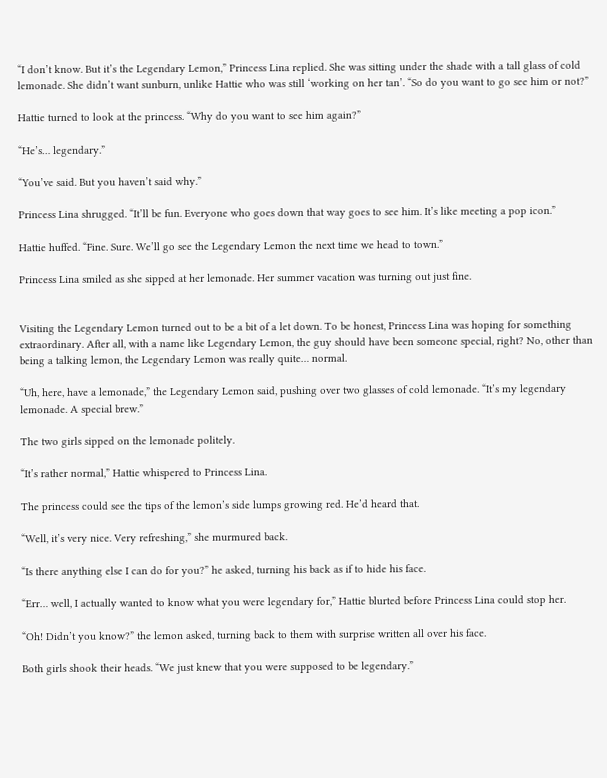“I don’t know. But it’s the Legendary Lemon,” Princess Lina replied. She was sitting under the shade with a tall glass of cold lemonade. She didn’t want sunburn, unlike Hattie who was still ‘working on her tan’. “So do you want to go see him or not?”

Hattie turned to look at the princess. “Why do you want to see him again?”

“He’s… legendary.”

“You’ve said. But you haven’t said why.”

Princess Lina shrugged. “It’ll be fun. Everyone who goes down that way goes to see him. It’s like meeting a pop icon.”

Hattie huffed. “Fine. Sure. We’ll go see the Legendary Lemon the next time we head to town.”

Princess Lina smiled as she sipped at her lemonade. Her summer vacation was turning out just fine.


Visiting the Legendary Lemon turned out to be a bit of a let down. To be honest, Princess Lina was hoping for something extraordinary. After all, with a name like Legendary Lemon, the guy should have been someone special, right? No, other than being a talking lemon, the Legendary Lemon was really quite… normal.

“Uh, here, have a lemonade,” the Legendary Lemon said, pushing over two glasses of cold lemonade. “It’s my legendary lemonade. A special brew.”

The two girls sipped on the lemonade politely.

“It’s rather normal,” Hattie whispered to Princess Lina.

The princess could see the tips of the lemon’s side lumps growing red. He’d heard that.

“Well, it’s very nice. Very refreshing,” she murmured back.

“Is there anything else I can do for you?” he asked, turning his back as if to hide his face.

“Err… well, I actually wanted to know what you were legendary for,” Hattie blurted before Princess Lina could stop her.

“Oh! Didn’t you know?” the lemon asked, turning back to them with surprise written all over his face.

Both girls shook their heads. “We just knew that you were supposed to be legendary.”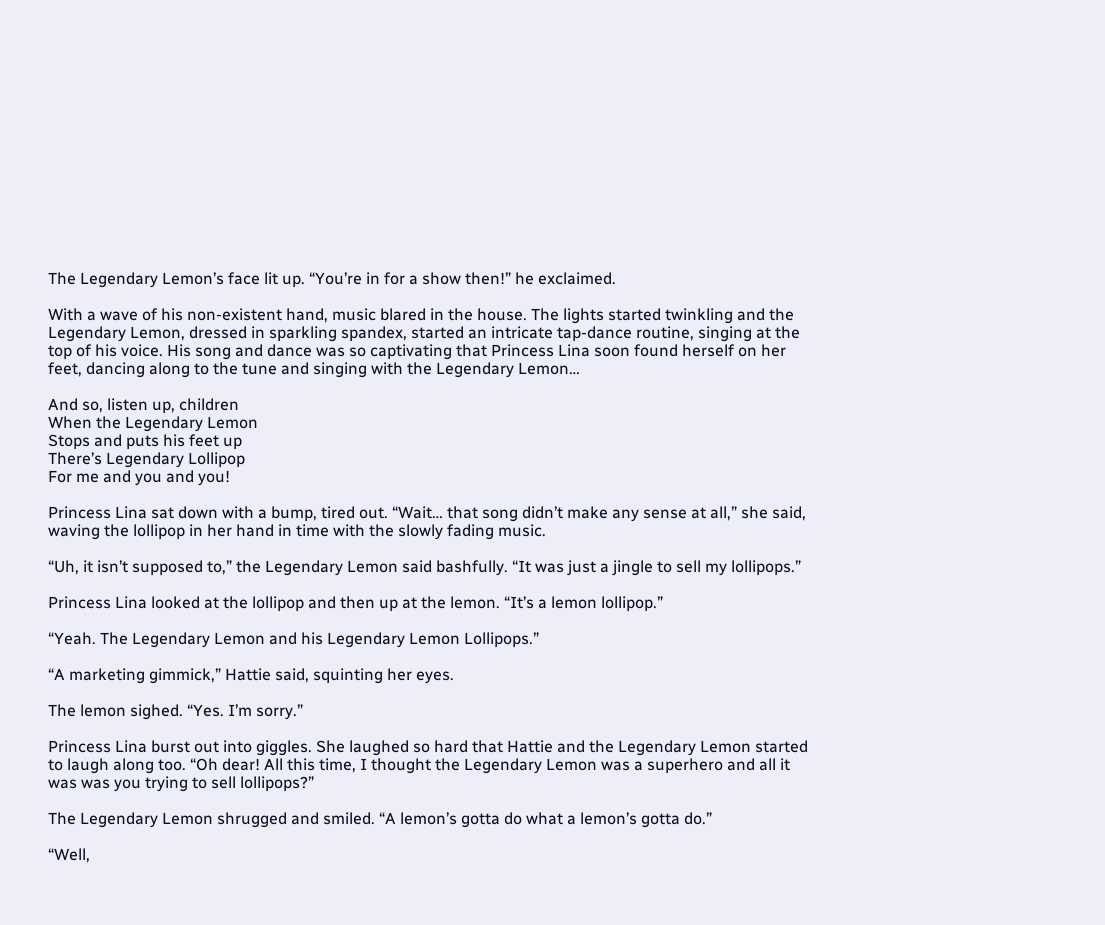The Legendary Lemon’s face lit up. “You’re in for a show then!” he exclaimed.

With a wave of his non-existent hand, music blared in the house. The lights started twinkling and the Legendary Lemon, dressed in sparkling spandex, started an intricate tap-dance routine, singing at the top of his voice. His song and dance was so captivating that Princess Lina soon found herself on her feet, dancing along to the tune and singing with the Legendary Lemon…

And so, listen up, children
When the Legendary Lemon
Stops and puts his feet up
There’s Legendary Lollipop
For me and you and you!

Princess Lina sat down with a bump, tired out. “Wait… that song didn’t make any sense at all,” she said, waving the lollipop in her hand in time with the slowly fading music.

“Uh, it isn’t supposed to,” the Legendary Lemon said bashfully. “It was just a jingle to sell my lollipops.”

Princess Lina looked at the lollipop and then up at the lemon. “It’s a lemon lollipop.”

“Yeah. The Legendary Lemon and his Legendary Lemon Lollipops.”

“A marketing gimmick,” Hattie said, squinting her eyes.

The lemon sighed. “Yes. I’m sorry.”

Princess Lina burst out into giggles. She laughed so hard that Hattie and the Legendary Lemon started to laugh along too. “Oh dear! All this time, I thought the Legendary Lemon was a superhero and all it was was you trying to sell lollipops?”

The Legendary Lemon shrugged and smiled. “A lemon’s gotta do what a lemon’s gotta do.”

“Well,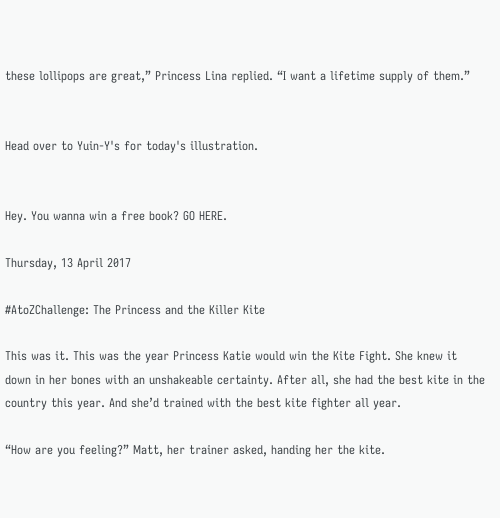these lollipops are great,” Princess Lina replied. “I want a lifetime supply of them.”


Head over to Yuin-Y's for today's illustration.


Hey. You wanna win a free book? GO HERE.

Thursday, 13 April 2017

#AtoZChallenge: The Princess and the Killer Kite

This was it. This was the year Princess Katie would win the Kite Fight. She knew it down in her bones with an unshakeable certainty. After all, she had the best kite in the country this year. And she’d trained with the best kite fighter all year.

“How are you feeling?” Matt, her trainer asked, handing her the kite.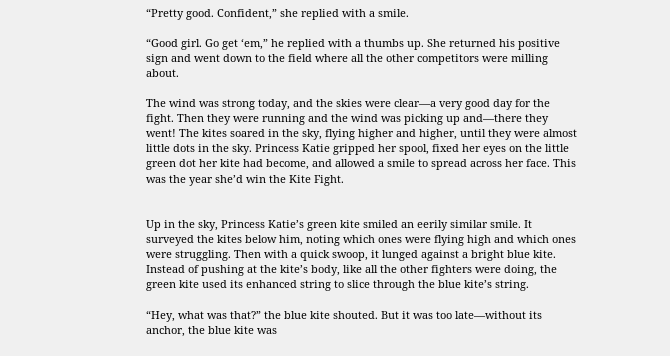“Pretty good. Confident,” she replied with a smile.

“Good girl. Go get ‘em,” he replied with a thumbs up. She returned his positive sign and went down to the field where all the other competitors were milling about.

The wind was strong today, and the skies were clear—a very good day for the fight. Then they were running and the wind was picking up and—there they went! The kites soared in the sky, flying higher and higher, until they were almost little dots in the sky. Princess Katie gripped her spool, fixed her eyes on the little green dot her kite had become, and allowed a smile to spread across her face. This was the year she’d win the Kite Fight.


Up in the sky, Princess Katie’s green kite smiled an eerily similar smile. It surveyed the kites below him, noting which ones were flying high and which ones were struggling. Then with a quick swoop, it lunged against a bright blue kite. Instead of pushing at the kite’s body, like all the other fighters were doing, the green kite used its enhanced string to slice through the blue kite’s string.

“Hey, what was that?” the blue kite shouted. But it was too late—without its anchor, the blue kite was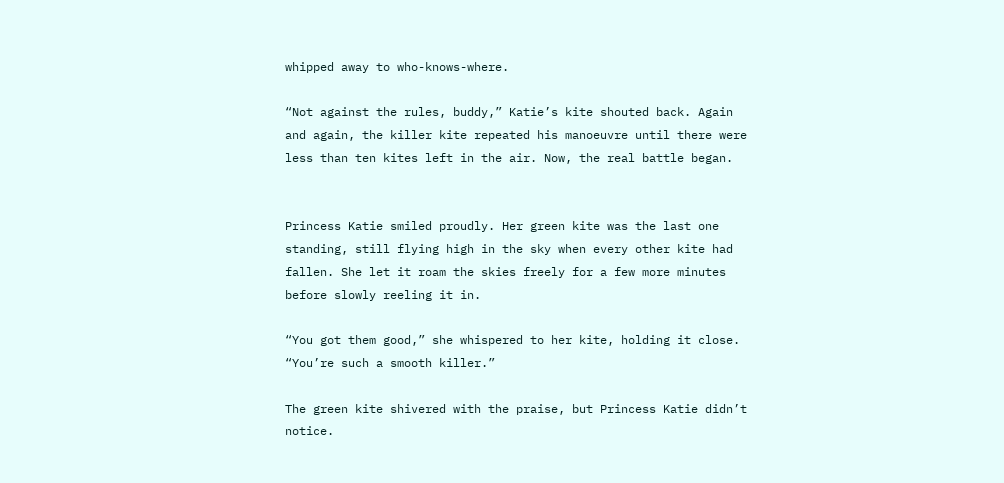whipped away to who-knows-where.

“Not against the rules, buddy,” Katie’s kite shouted back. Again and again, the killer kite repeated his manoeuvre until there were less than ten kites left in the air. Now, the real battle began.


Princess Katie smiled proudly. Her green kite was the last one standing, still flying high in the sky when every other kite had fallen. She let it roam the skies freely for a few more minutes before slowly reeling it in.

“You got them good,” she whispered to her kite, holding it close. “You’re such a smooth killer.”

The green kite shivered with the praise, but Princess Katie didn’t notice.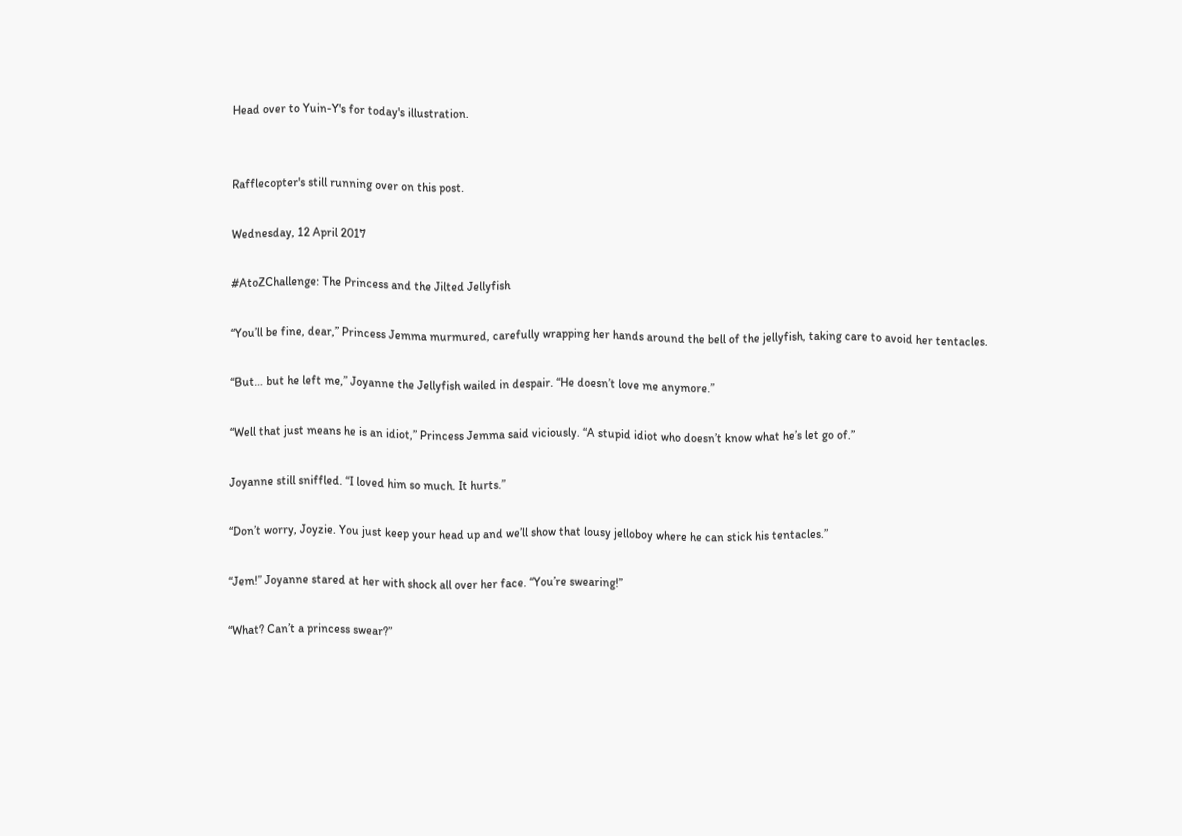Head over to Yuin-Y's for today's illustration.


Rafflecopter's still running over on this post.

Wednesday, 12 April 2017

#AtoZChallenge: The Princess and the Jilted Jellyfish

“You’ll be fine, dear,” Princess Jemma murmured, carefully wrapping her hands around the bell of the jellyfish, taking care to avoid her tentacles.

“But… but he left me,” Joyanne the Jellyfish wailed in despair. “He doesn’t love me anymore.”

“Well that just means he is an idiot,” Princess Jemma said viciously. “A stupid idiot who doesn’t know what he’s let go of.”

Joyanne still sniffled. “I loved him so much. It hurts.”

“Don’t worry, Joyzie. You just keep your head up and we’ll show that lousy jelloboy where he can stick his tentacles.”

“Jem!” Joyanne stared at her with shock all over her face. “You’re swearing!”

“What? Can’t a princess swear?”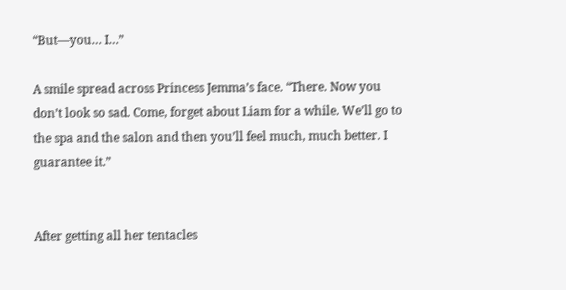“But—you… I…”

A smile spread across Princess Jemma’s face. “There. Now you don’t look so sad. Come, forget about Liam for a while. We’ll go to the spa and the salon and then you’ll feel much, much better. I guarantee it.”


After getting all her tentacles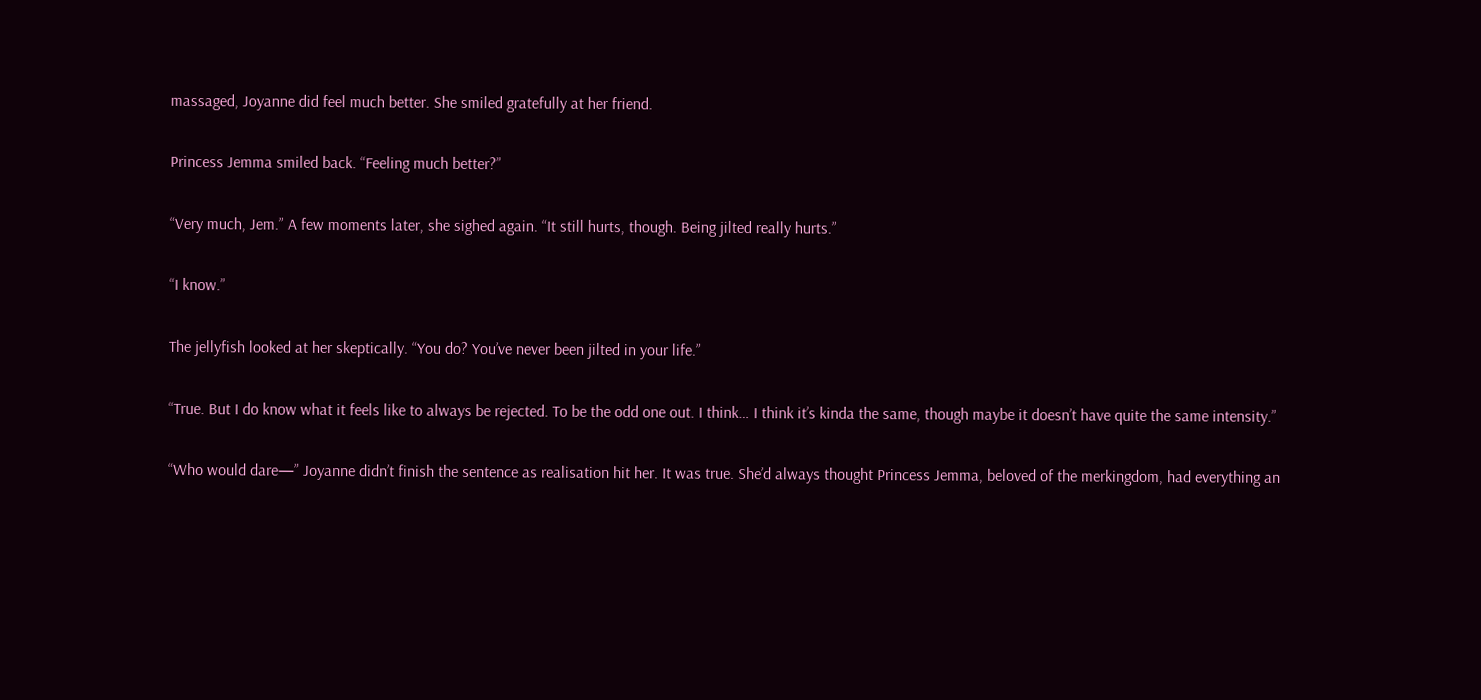massaged, Joyanne did feel much better. She smiled gratefully at her friend.

Princess Jemma smiled back. “Feeling much better?”

“Very much, Jem.” A few moments later, she sighed again. “It still hurts, though. Being jilted really hurts.”

“I know.”

The jellyfish looked at her skeptically. “You do? You’ve never been jilted in your life.”

“True. But I do know what it feels like to always be rejected. To be the odd one out. I think… I think it’s kinda the same, though maybe it doesn’t have quite the same intensity.”

“Who would dare—” Joyanne didn’t finish the sentence as realisation hit her. It was true. She’d always thought Princess Jemma, beloved of the merkingdom, had everything an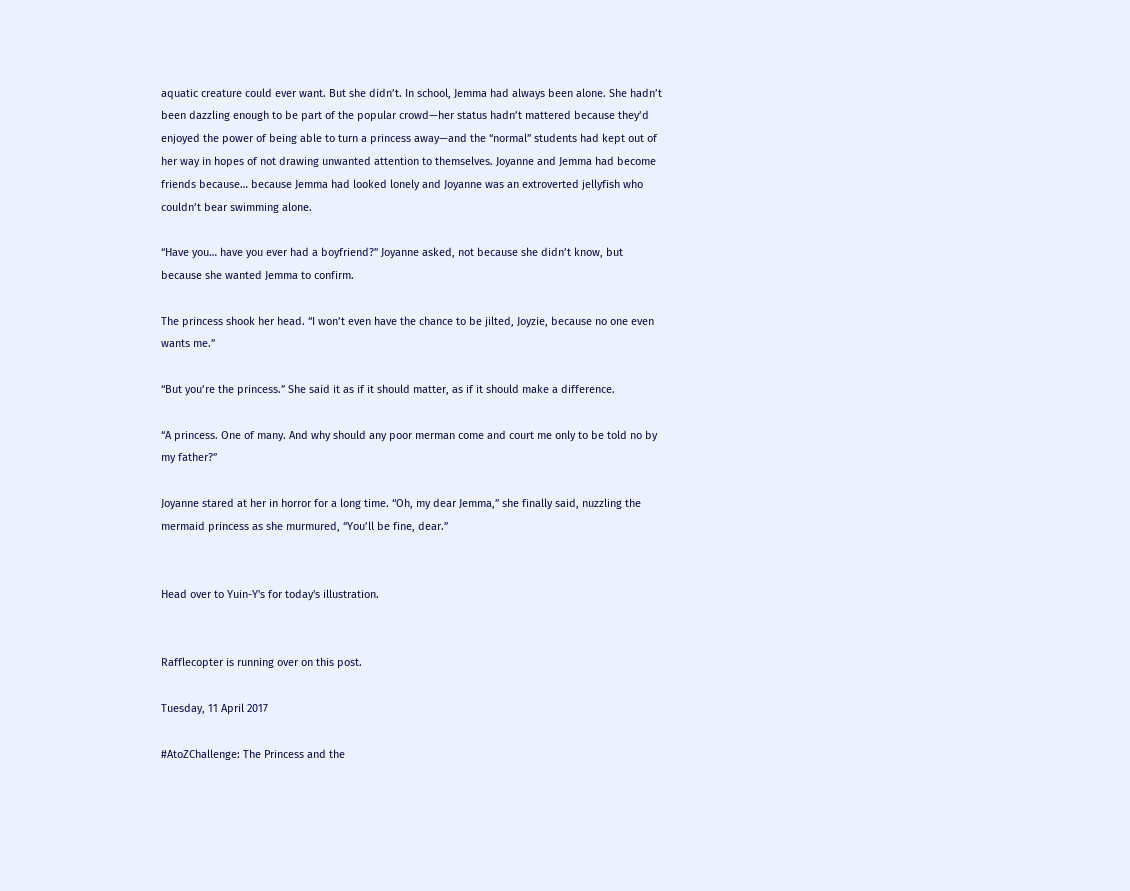aquatic creature could ever want. But she didn’t. In school, Jemma had always been alone. She hadn’t been dazzling enough to be part of the popular crowd—her status hadn’t mattered because they’d enjoyed the power of being able to turn a princess away—and the “normal” students had kept out of her way in hopes of not drawing unwanted attention to themselves. Joyanne and Jemma had become friends because… because Jemma had looked lonely and Joyanne was an extroverted jellyfish who couldn’t bear swimming alone.

“Have you… have you ever had a boyfriend?” Joyanne asked, not because she didn’t know, but because she wanted Jemma to confirm.

The princess shook her head. “I won’t even have the chance to be jilted, Joyzie, because no one even wants me.”

“But you’re the princess.” She said it as if it should matter, as if it should make a difference.

“A princess. One of many. And why should any poor merman come and court me only to be told no by my father?”

Joyanne stared at her in horror for a long time. “Oh, my dear Jemma,” she finally said, nuzzling the mermaid princess as she murmured, “You’ll be fine, dear.”


Head over to Yuin-Y's for today's illustration.


Rafflecopter is running over on this post.

Tuesday, 11 April 2017

#AtoZChallenge: The Princess and the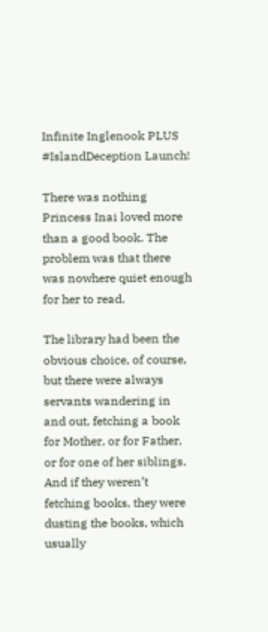Infinite Inglenook PLUS #IslandDeception Launch!

There was nothing Princess Inai loved more than a good book. The problem was that there was nowhere quiet enough for her to read.

The library had been the obvious choice, of course, but there were always servants wandering in and out, fetching a book for Mother, or for Father, or for one of her siblings. And if they weren’t fetching books, they were dusting the books, which usually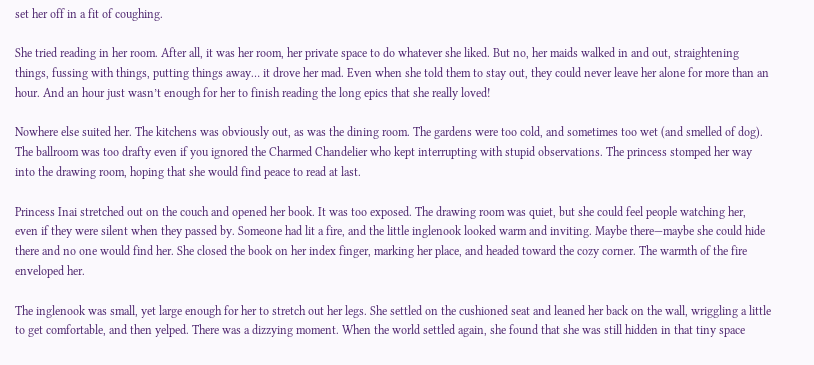set her off in a fit of coughing.

She tried reading in her room. After all, it was her room, her private space to do whatever she liked. But no, her maids walked in and out, straightening things, fussing with things, putting things away… it drove her mad. Even when she told them to stay out, they could never leave her alone for more than an hour. And an hour just wasn’t enough for her to finish reading the long epics that she really loved!

Nowhere else suited her. The kitchens was obviously out, as was the dining room. The gardens were too cold, and sometimes too wet (and smelled of dog). The ballroom was too drafty even if you ignored the Charmed Chandelier who kept interrupting with stupid observations. The princess stomped her way into the drawing room, hoping that she would find peace to read at last.

Princess Inai stretched out on the couch and opened her book. It was too exposed. The drawing room was quiet, but she could feel people watching her, even if they were silent when they passed by. Someone had lit a fire, and the little inglenook looked warm and inviting. Maybe there—maybe she could hide there and no one would find her. She closed the book on her index finger, marking her place, and headed toward the cozy corner. The warmth of the fire enveloped her.

The inglenook was small, yet large enough for her to stretch out her legs. She settled on the cushioned seat and leaned her back on the wall, wriggling a little to get comfortable, and then yelped. There was a dizzying moment. When the world settled again, she found that she was still hidden in that tiny space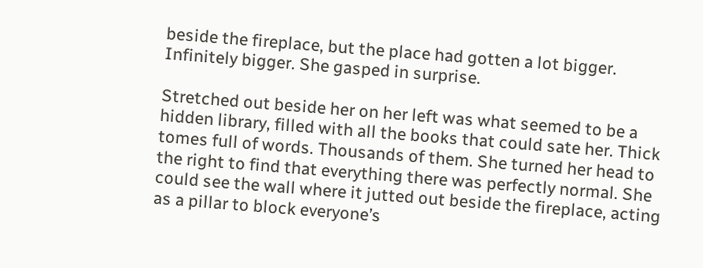beside the fireplace, but the place had gotten a lot bigger. Infinitely bigger. She gasped in surprise.

Stretched out beside her on her left was what seemed to be a hidden library, filled with all the books that could sate her. Thick tomes full of words. Thousands of them. She turned her head to the right to find that everything there was perfectly normal. She could see the wall where it jutted out beside the fireplace, acting as a pillar to block everyone’s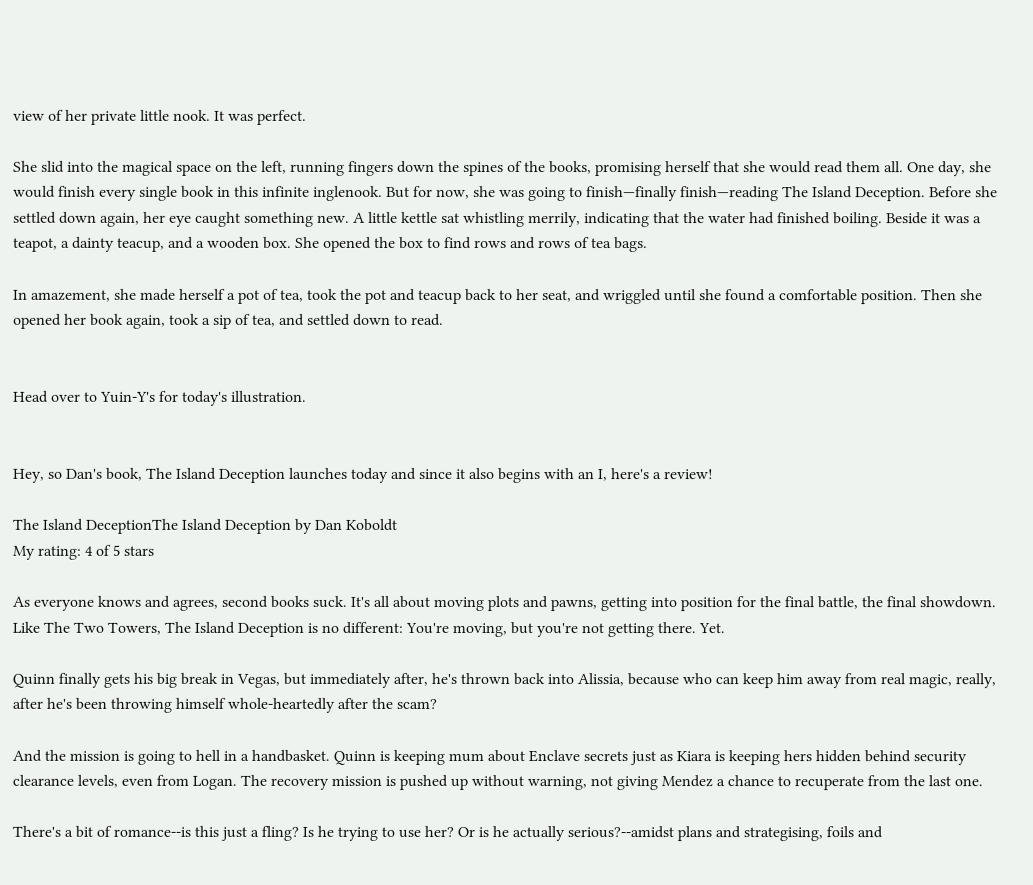view of her private little nook. It was perfect.

She slid into the magical space on the left, running fingers down the spines of the books, promising herself that she would read them all. One day, she would finish every single book in this infinite inglenook. But for now, she was going to finish—finally finish—reading The Island Deception. Before she settled down again, her eye caught something new. A little kettle sat whistling merrily, indicating that the water had finished boiling. Beside it was a teapot, a dainty teacup, and a wooden box. She opened the box to find rows and rows of tea bags.

In amazement, she made herself a pot of tea, took the pot and teacup back to her seat, and wriggled until she found a comfortable position. Then she opened her book again, took a sip of tea, and settled down to read.


Head over to Yuin-Y's for today's illustration.


Hey, so Dan's book, The Island Deception launches today and since it also begins with an I, here's a review!

The Island DeceptionThe Island Deception by Dan Koboldt
My rating: 4 of 5 stars

As everyone knows and agrees, second books suck. It's all about moving plots and pawns, getting into position for the final battle, the final showdown. Like The Two Towers, The Island Deception is no different: You're moving, but you're not getting there. Yet.

Quinn finally gets his big break in Vegas, but immediately after, he's thrown back into Alissia, because who can keep him away from real magic, really, after he's been throwing himself whole-heartedly after the scam?

And the mission is going to hell in a handbasket. Quinn is keeping mum about Enclave secrets just as Kiara is keeping hers hidden behind security clearance levels, even from Logan. The recovery mission is pushed up without warning, not giving Mendez a chance to recuperate from the last one.

There's a bit of romance--is this just a fling? Is he trying to use her? Or is he actually serious?--amidst plans and strategising, foils and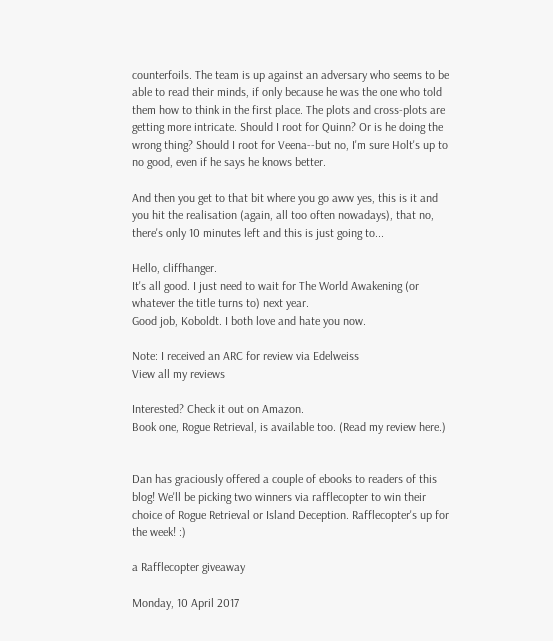counterfoils. The team is up against an adversary who seems to be able to read their minds, if only because he was the one who told them how to think in the first place. The plots and cross-plots are getting more intricate. Should I root for Quinn? Or is he doing the wrong thing? Should I root for Veena--but no, I'm sure Holt's up to no good, even if he says he knows better.

And then you get to that bit where you go aww yes, this is it and you hit the realisation (again, all too often nowadays), that no, there's only 10 minutes left and this is just going to...

Hello, cliffhanger.
It's all good. I just need to wait for The World Awakening (or whatever the title turns to) next year.
Good job, Koboldt. I both love and hate you now.

Note: I received an ARC for review via Edelweiss
View all my reviews

Interested? Check it out on Amazon.
Book one, Rogue Retrieval, is available too. (Read my review here.)


Dan has graciously offered a couple of ebooks to readers of this blog! We'll be picking two winners via rafflecopter to win their choice of Rogue Retrieval or Island Deception. Rafflecopter's up for the week! :)

a Rafflecopter giveaway

Monday, 10 April 2017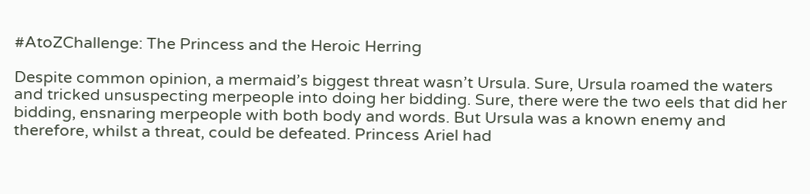#AtoZChallenge: The Princess and the Heroic Herring

Despite common opinion, a mermaid’s biggest threat wasn’t Ursula. Sure, Ursula roamed the waters and tricked unsuspecting merpeople into doing her bidding. Sure, there were the two eels that did her bidding, ensnaring merpeople with both body and words. But Ursula was a known enemy and therefore, whilst a threat, could be defeated. Princess Ariel had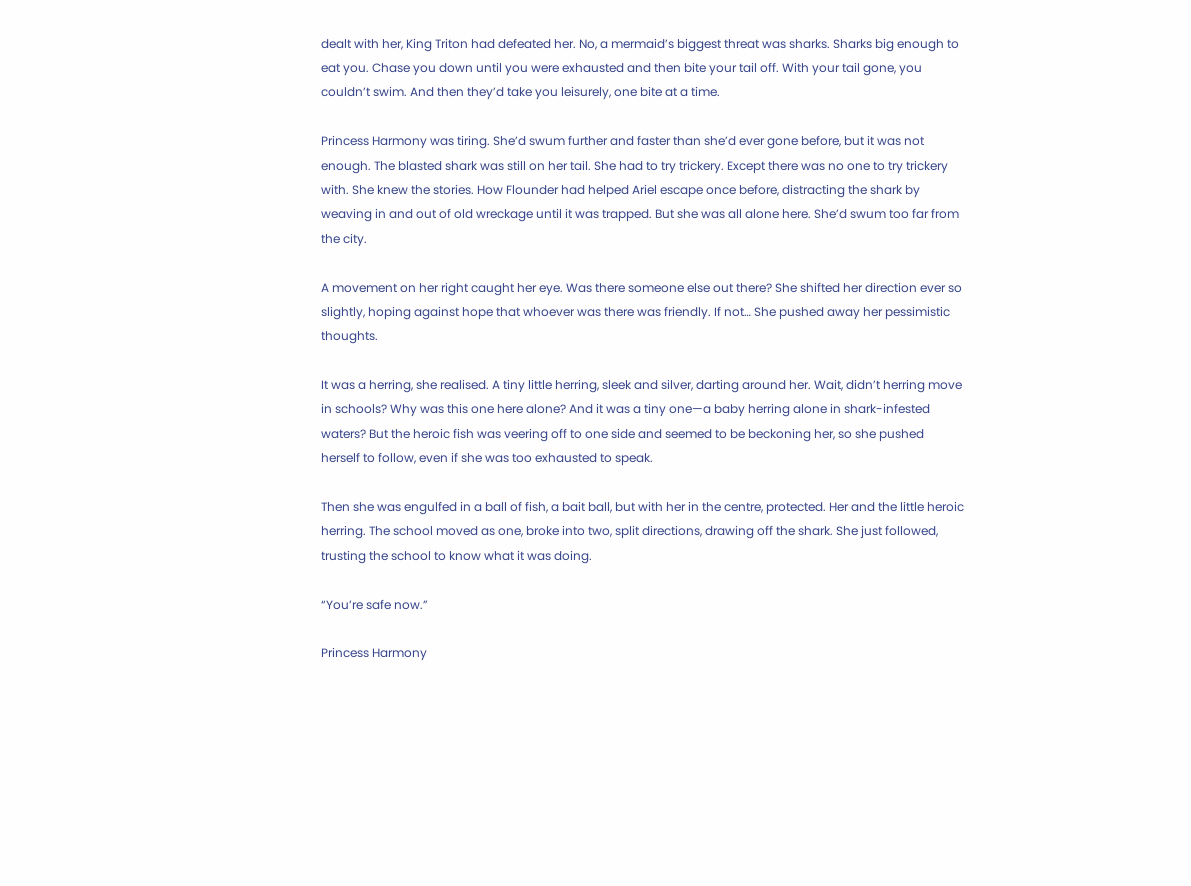dealt with her, King Triton had defeated her. No, a mermaid’s biggest threat was sharks. Sharks big enough to eat you. Chase you down until you were exhausted and then bite your tail off. With your tail gone, you couldn’t swim. And then they’d take you leisurely, one bite at a time.

Princess Harmony was tiring. She’d swum further and faster than she’d ever gone before, but it was not enough. The blasted shark was still on her tail. She had to try trickery. Except there was no one to try trickery with. She knew the stories. How Flounder had helped Ariel escape once before, distracting the shark by weaving in and out of old wreckage until it was trapped. But she was all alone here. She’d swum too far from the city.

A movement on her right caught her eye. Was there someone else out there? She shifted her direction ever so slightly, hoping against hope that whoever was there was friendly. If not… She pushed away her pessimistic thoughts.

It was a herring, she realised. A tiny little herring, sleek and silver, darting around her. Wait, didn’t herring move in schools? Why was this one here alone? And it was a tiny one—a baby herring alone in shark-infested waters? But the heroic fish was veering off to one side and seemed to be beckoning her, so she pushed herself to follow, even if she was too exhausted to speak.

Then she was engulfed in a ball of fish, a bait ball, but with her in the centre, protected. Her and the little heroic herring. The school moved as one, broke into two, split directions, drawing off the shark. She just followed, trusting the school to know what it was doing.

“You’re safe now.”

Princess Harmony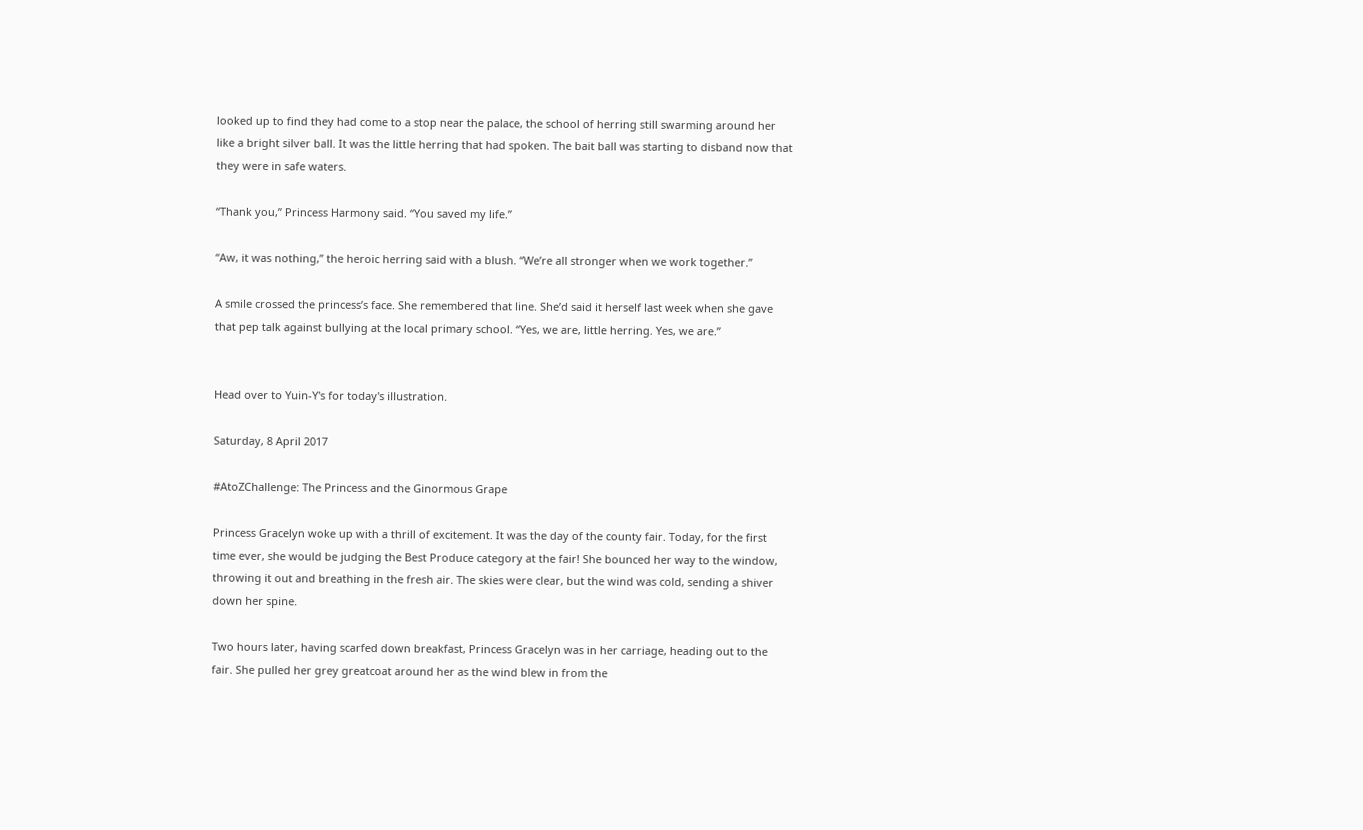looked up to find they had come to a stop near the palace, the school of herring still swarming around her like a bright silver ball. It was the little herring that had spoken. The bait ball was starting to disband now that they were in safe waters.

“Thank you,” Princess Harmony said. “You saved my life.”

“Aw, it was nothing,” the heroic herring said with a blush. “We’re all stronger when we work together.”

A smile crossed the princess’s face. She remembered that line. She’d said it herself last week when she gave that pep talk against bullying at the local primary school. “Yes, we are, little herring. Yes, we are.”


Head over to Yuin-Y's for today's illustration.

Saturday, 8 April 2017

#AtoZChallenge: The Princess and the Ginormous Grape

Princess Gracelyn woke up with a thrill of excitement. It was the day of the county fair. Today, for the first time ever, she would be judging the Best Produce category at the fair! She bounced her way to the window, throwing it out and breathing in the fresh air. The skies were clear, but the wind was cold, sending a shiver down her spine.

Two hours later, having scarfed down breakfast, Princess Gracelyn was in her carriage, heading out to the fair. She pulled her grey greatcoat around her as the wind blew in from the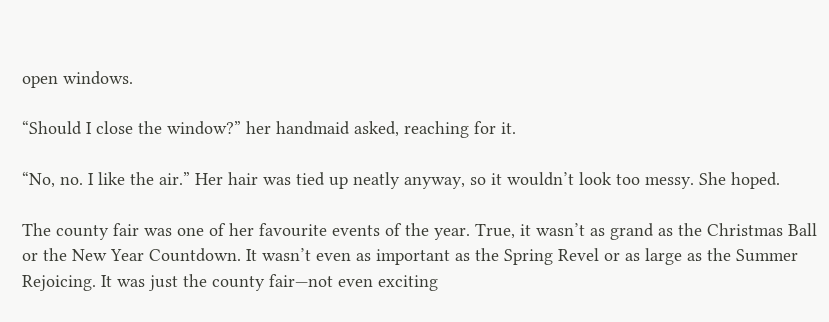open windows.

“Should I close the window?” her handmaid asked, reaching for it.

“No, no. I like the air.” Her hair was tied up neatly anyway, so it wouldn’t look too messy. She hoped.

The county fair was one of her favourite events of the year. True, it wasn’t as grand as the Christmas Ball or the New Year Countdown. It wasn’t even as important as the Spring Revel or as large as the Summer Rejoicing. It was just the county fair—not even exciting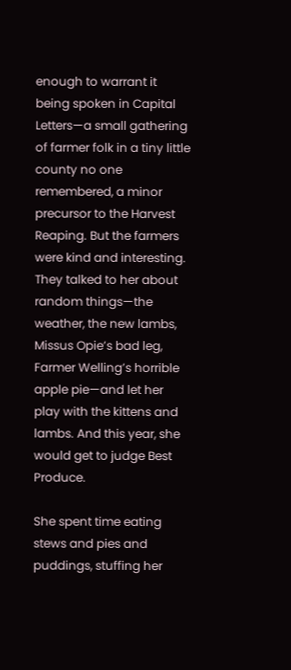enough to warrant it being spoken in Capital Letters—a small gathering of farmer folk in a tiny little county no one remembered, a minor precursor to the Harvest Reaping. But the farmers were kind and interesting. They talked to her about random things—the weather, the new lambs, Missus Opie’s bad leg, Farmer Welling’s horrible apple pie—and let her play with the kittens and lambs. And this year, she would get to judge Best Produce.

She spent time eating stews and pies and puddings, stuffing her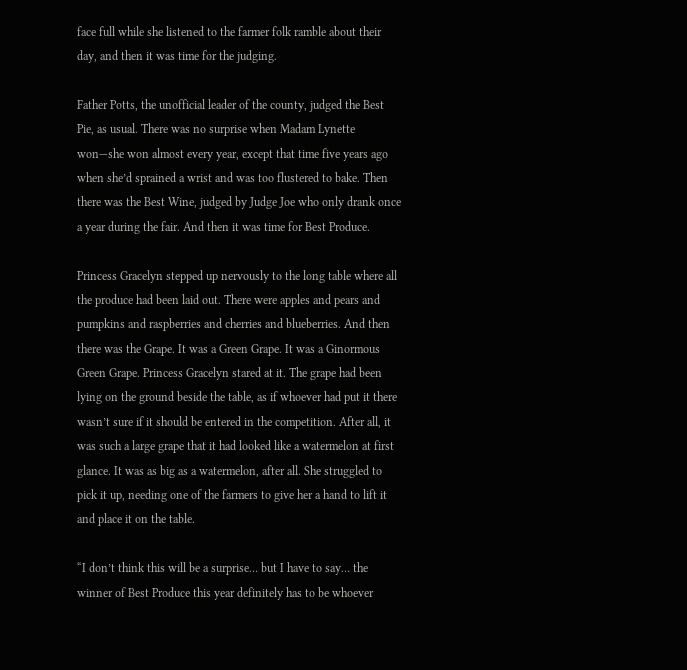face full while she listened to the farmer folk ramble about their day, and then it was time for the judging.

Father Potts, the unofficial leader of the county, judged the Best Pie, as usual. There was no surprise when Madam Lynette won—she won almost every year, except that time five years ago when she’d sprained a wrist and was too flustered to bake. Then there was the Best Wine, judged by Judge Joe who only drank once a year during the fair. And then it was time for Best Produce.

Princess Gracelyn stepped up nervously to the long table where all the produce had been laid out. There were apples and pears and pumpkins and raspberries and cherries and blueberries. And then there was the Grape. It was a Green Grape. It was a Ginormous Green Grape. Princess Gracelyn stared at it. The grape had been lying on the ground beside the table, as if whoever had put it there wasn’t sure if it should be entered in the competition. After all, it was such a large grape that it had looked like a watermelon at first glance. It was as big as a watermelon, after all. She struggled to pick it up, needing one of the farmers to give her a hand to lift it and place it on the table.

“I don’t think this will be a surprise… but I have to say… the winner of Best Produce this year definitely has to be whoever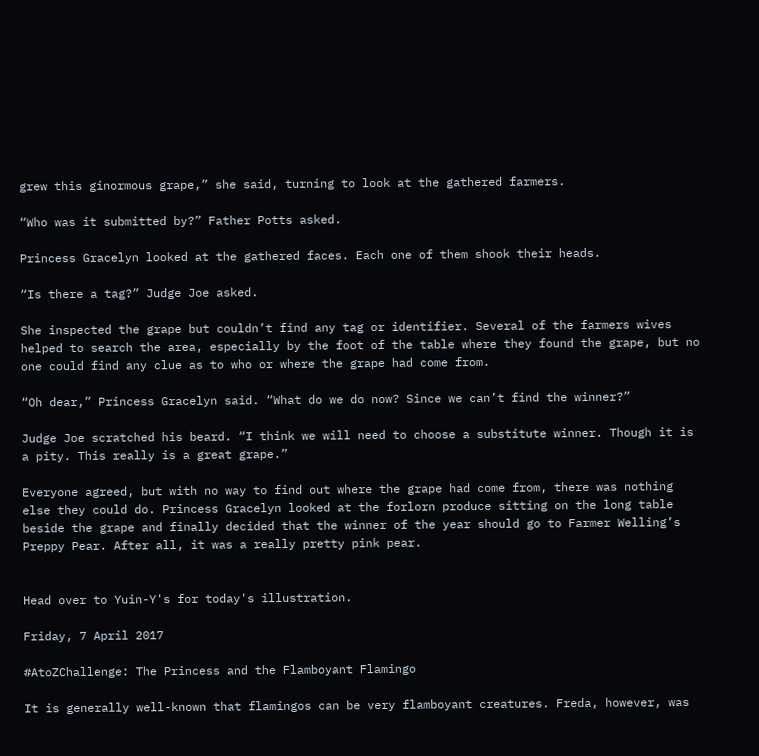grew this ginormous grape,” she said, turning to look at the gathered farmers.

“Who was it submitted by?” Father Potts asked.

Princess Gracelyn looked at the gathered faces. Each one of them shook their heads.

“Is there a tag?” Judge Joe asked.

She inspected the grape but couldn’t find any tag or identifier. Several of the farmers wives helped to search the area, especially by the foot of the table where they found the grape, but no one could find any clue as to who or where the grape had come from.

“Oh dear,” Princess Gracelyn said. “What do we do now? Since we can’t find the winner?”

Judge Joe scratched his beard. “I think we will need to choose a substitute winner. Though it is a pity. This really is a great grape.”

Everyone agreed, but with no way to find out where the grape had come from, there was nothing else they could do. Princess Gracelyn looked at the forlorn produce sitting on the long table beside the grape and finally decided that the winner of the year should go to Farmer Welling’s Preppy Pear. After all, it was a really pretty pink pear.


Head over to Yuin-Y's for today's illustration.

Friday, 7 April 2017

#AtoZChallenge: The Princess and the Flamboyant Flamingo

It is generally well-known that flamingos can be very flamboyant creatures. Freda, however, was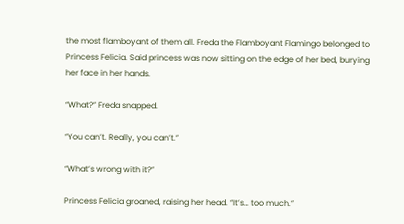the most flamboyant of them all. Freda the Flamboyant Flamingo belonged to Princess Felicia. Said princess was now sitting on the edge of her bed, burying her face in her hands.

“What?” Freda snapped.

“You can’t. Really, you can’t.”

“What’s wrong with it?”

Princess Felicia groaned, raising her head. “It’s… too much.”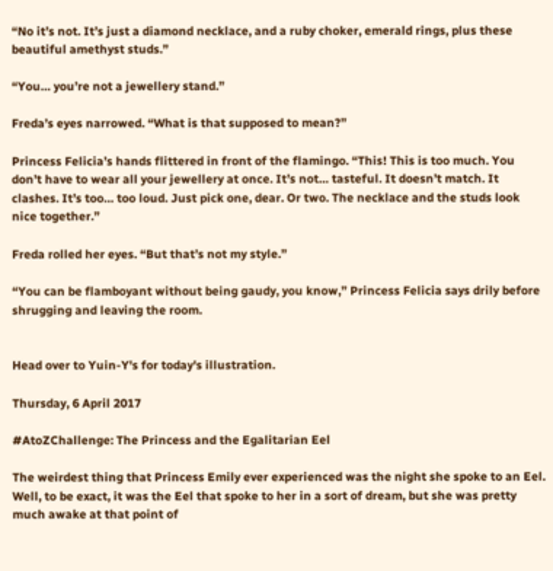“No it’s not. It’s just a diamond necklace, and a ruby choker, emerald rings, plus these beautiful amethyst studs.”

“You… you’re not a jewellery stand.”

Freda’s eyes narrowed. “What is that supposed to mean?”

Princess Felicia’s hands flittered in front of the flamingo. “This! This is too much. You don’t have to wear all your jewellery at once. It’s not… tasteful. It doesn’t match. It clashes. It’s too… too loud. Just pick one, dear. Or two. The necklace and the studs look nice together.”

Freda rolled her eyes. “But that’s not my style.”

“You can be flamboyant without being gaudy, you know,” Princess Felicia says drily before shrugging and leaving the room.


Head over to Yuin-Y's for today's illustration.

Thursday, 6 April 2017

#AtoZChallenge: The Princess and the Egalitarian Eel

The weirdest thing that Princess Emily ever experienced was the night she spoke to an Eel. Well, to be exact, it was the Eel that spoke to her in a sort of dream, but she was pretty much awake at that point of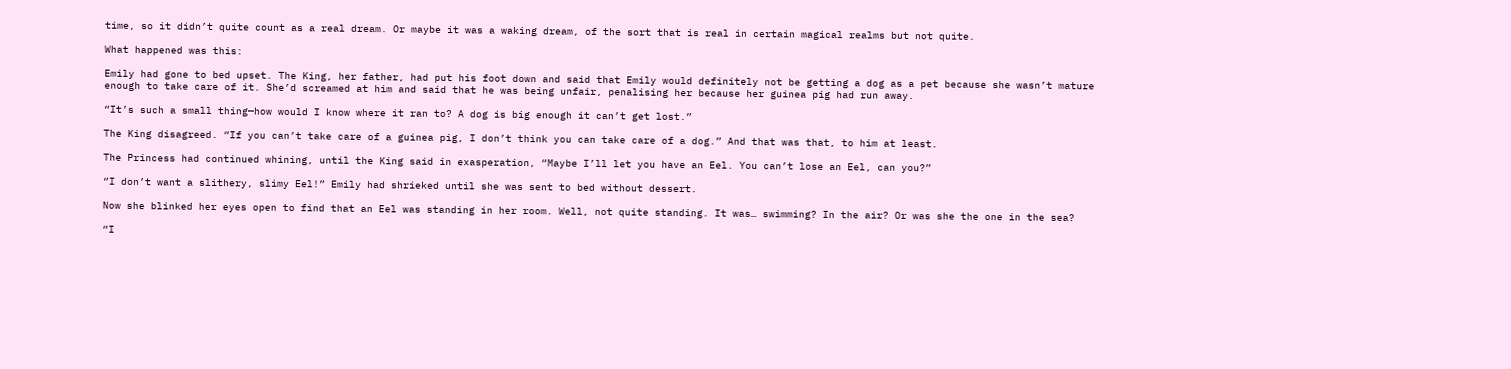time, so it didn’t quite count as a real dream. Or maybe it was a waking dream, of the sort that is real in certain magical realms but not quite.

What happened was this:

Emily had gone to bed upset. The King, her father, had put his foot down and said that Emily would definitely not be getting a dog as a pet because she wasn’t mature enough to take care of it. She’d screamed at him and said that he was being unfair, penalising her because her guinea pig had run away.

“It’s such a small thing—how would I know where it ran to? A dog is big enough it can’t get lost.”

The King disagreed. “If you can’t take care of a guinea pig, I don’t think you can take care of a dog.” And that was that, to him at least.

The Princess had continued whining, until the King said in exasperation, “Maybe I’ll let you have an Eel. You can’t lose an Eel, can you?”

“I don’t want a slithery, slimy Eel!” Emily had shrieked until she was sent to bed without dessert.

Now she blinked her eyes open to find that an Eel was standing in her room. Well, not quite standing. It was… swimming? In the air? Or was she the one in the sea?

“I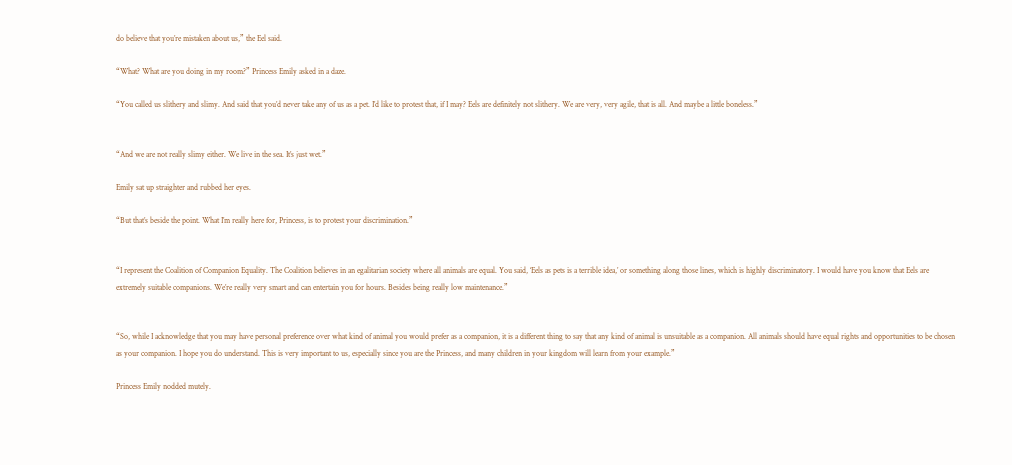do believe that you’re mistaken about us,” the Eel said.

“What? What are you doing in my room?” Princess Emily asked in a daze.

“You called us slithery and slimy. And said that you’d never take any of us as a pet. I’d like to protest that, if I may? Eels are definitely not slithery. We are very, very agile, that is all. And maybe a little boneless.”


“And we are not really slimy either. We live in the sea. It’s just wet.”

Emily sat up straighter and rubbed her eyes.

“But that’s beside the point. What I’m really here for, Princess, is to protest your discrimination.”


“I represent the Coalition of Companion Equality. The Coalition believes in an egalitarian society where all animals are equal. You said, ‘Eels as pets is a terrible idea,’ or something along those lines, which is highly discriminatory. I would have you know that Eels are extremely suitable companions. We’re really very smart and can entertain you for hours. Besides being really low maintenance.”


“So, while I acknowledge that you may have personal preference over what kind of animal you would prefer as a companion, it is a different thing to say that any kind of animal is unsuitable as a companion. All animals should have equal rights and opportunities to be chosen as your companion. I hope you do understand. This is very important to us, especially since you are the Princess, and many children in your kingdom will learn from your example.”

Princess Emily nodded mutely.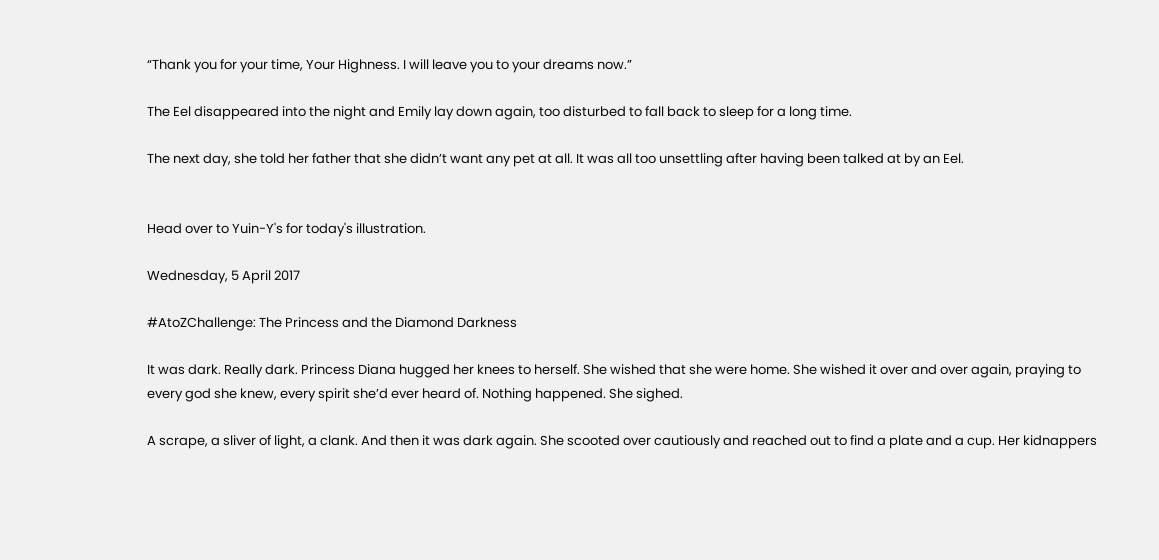“Thank you for your time, Your Highness. I will leave you to your dreams now.”

The Eel disappeared into the night and Emily lay down again, too disturbed to fall back to sleep for a long time.

The next day, she told her father that she didn’t want any pet at all. It was all too unsettling after having been talked at by an Eel.


Head over to Yuin-Y's for today's illustration.

Wednesday, 5 April 2017

#AtoZChallenge: The Princess and the Diamond Darkness

It was dark. Really dark. Princess Diana hugged her knees to herself. She wished that she were home. She wished it over and over again, praying to every god she knew, every spirit she’d ever heard of. Nothing happened. She sighed.

A scrape, a sliver of light, a clank. And then it was dark again. She scooted over cautiously and reached out to find a plate and a cup. Her kidnappers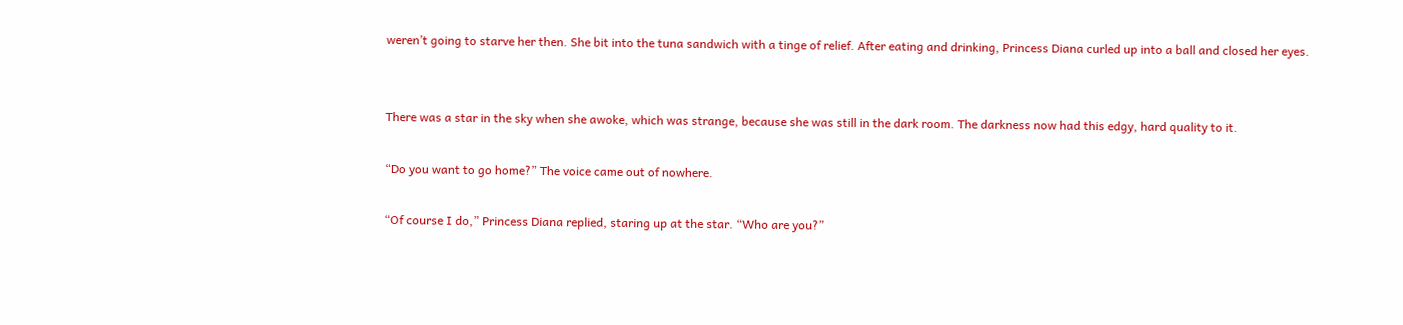weren’t going to starve her then. She bit into the tuna sandwich with a tinge of relief. After eating and drinking, Princess Diana curled up into a ball and closed her eyes.


There was a star in the sky when she awoke, which was strange, because she was still in the dark room. The darkness now had this edgy, hard quality to it.

“Do you want to go home?” The voice came out of nowhere.

“Of course I do,” Princess Diana replied, staring up at the star. “Who are you?”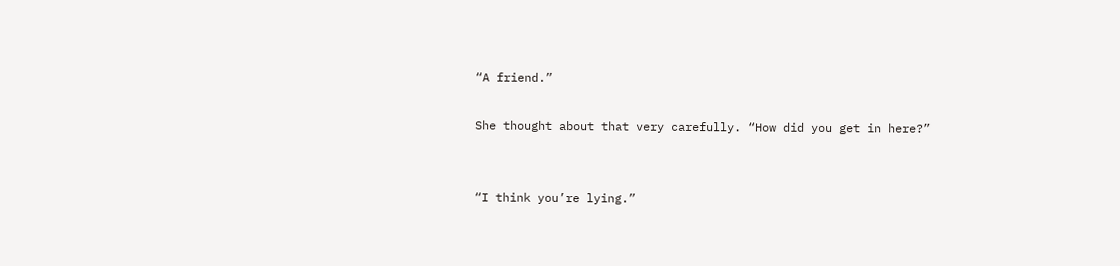“A friend.”

She thought about that very carefully. “How did you get in here?”


“I think you’re lying.”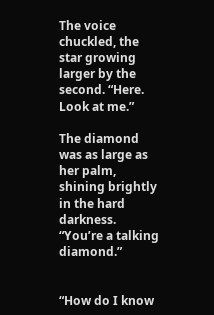The voice chuckled, the star growing larger by the second. “Here. Look at me.”

The diamond was as large as her palm, shining brightly in the hard darkness. “You’re a talking diamond.”


“How do I know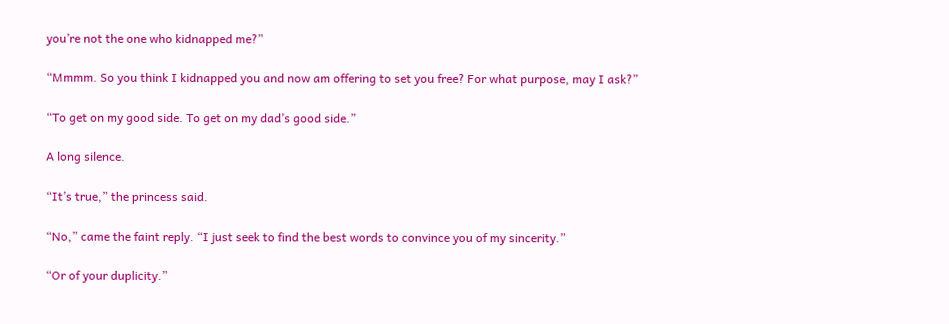you’re not the one who kidnapped me?”

“Mmmm. So you think I kidnapped you and now am offering to set you free? For what purpose, may I ask?”

“To get on my good side. To get on my dad’s good side.”

A long silence.

“It’s true,” the princess said.

“No,” came the faint reply. “I just seek to find the best words to convince you of my sincerity.”

“Or of your duplicity.”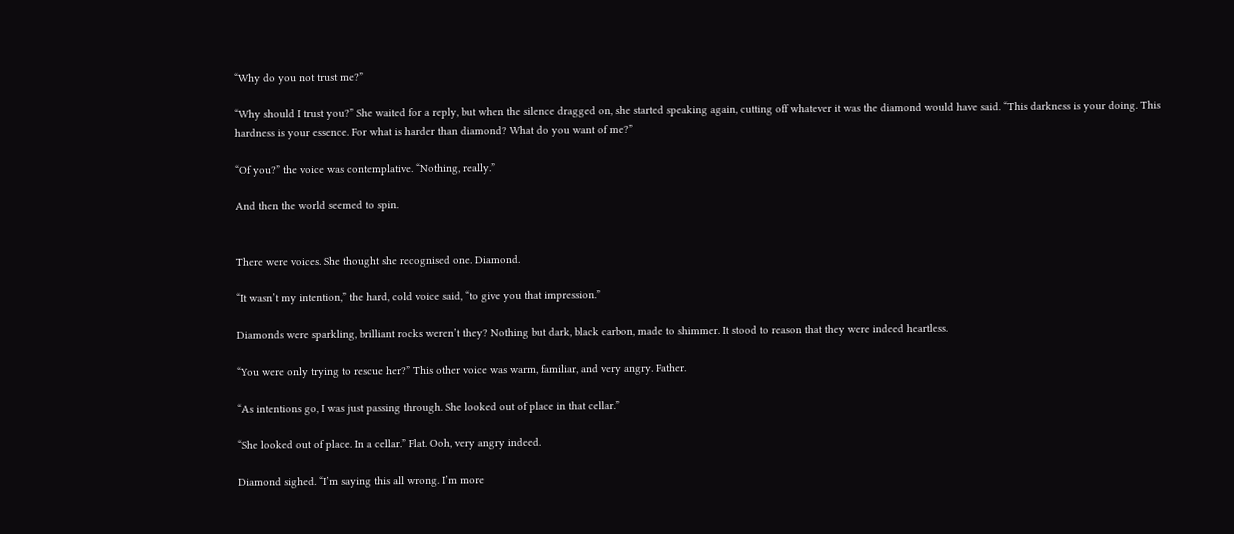“Why do you not trust me?”

“Why should I trust you?” She waited for a reply, but when the silence dragged on, she started speaking again, cutting off whatever it was the diamond would have said. “This darkness is your doing. This hardness is your essence. For what is harder than diamond? What do you want of me?”

“Of you?” the voice was contemplative. “Nothing, really.”

And then the world seemed to spin.


There were voices. She thought she recognised one. Diamond.

“It wasn’t my intention,” the hard, cold voice said, “to give you that impression.”

Diamonds were sparkling, brilliant rocks weren’t they? Nothing but dark, black carbon, made to shimmer. It stood to reason that they were indeed heartless.

“You were only trying to rescue her?” This other voice was warm, familiar, and very angry. Father.

“As intentions go, I was just passing through. She looked out of place in that cellar.”

“She looked out of place. In a cellar.” Flat. Ooh, very angry indeed.

Diamond sighed. “I’m saying this all wrong. I’m more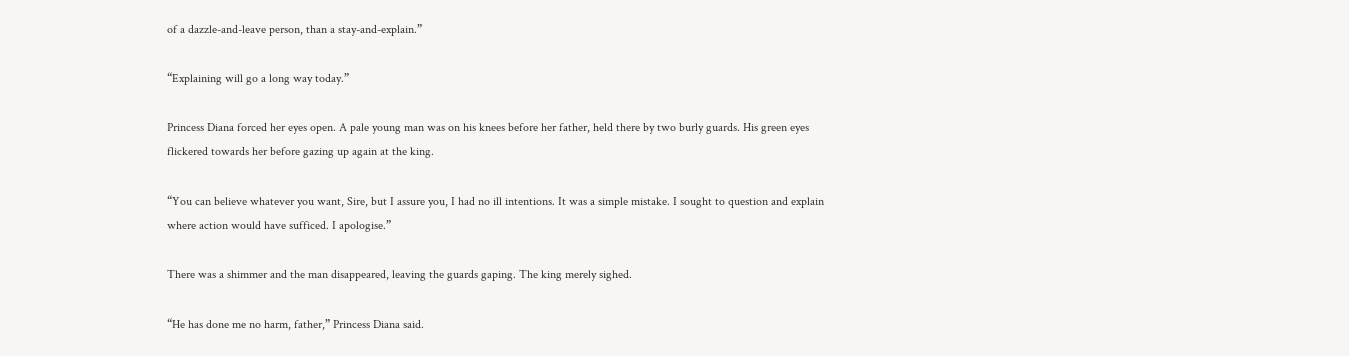of a dazzle-and-leave person, than a stay-and-explain.”

“Explaining will go a long way today.”

Princess Diana forced her eyes open. A pale young man was on his knees before her father, held there by two burly guards. His green eyes flickered towards her before gazing up again at the king.

“You can believe whatever you want, Sire, but I assure you, I had no ill intentions. It was a simple mistake. I sought to question and explain where action would have sufficed. I apologise.”

There was a shimmer and the man disappeared, leaving the guards gaping. The king merely sighed.

“He has done me no harm, father,” Princess Diana said.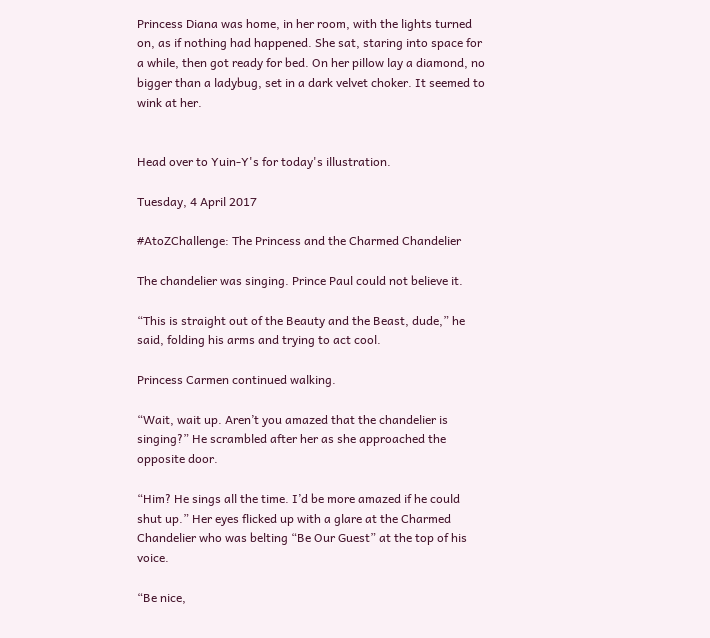Princess Diana was home, in her room, with the lights turned on, as if nothing had happened. She sat, staring into space for a while, then got ready for bed. On her pillow lay a diamond, no bigger than a ladybug, set in a dark velvet choker. It seemed to wink at her.


Head over to Yuin-Y's for today's illustration.

Tuesday, 4 April 2017

#AtoZChallenge: The Princess and the Charmed Chandelier

The chandelier was singing. Prince Paul could not believe it.

“This is straight out of the Beauty and the Beast, dude,” he said, folding his arms and trying to act cool.

Princess Carmen continued walking.

“Wait, wait up. Aren’t you amazed that the chandelier is singing?” He scrambled after her as she approached the opposite door.

“Him? He sings all the time. I’d be more amazed if he could shut up.” Her eyes flicked up with a glare at the Charmed Chandelier who was belting “Be Our Guest” at the top of his voice.

“Be nice,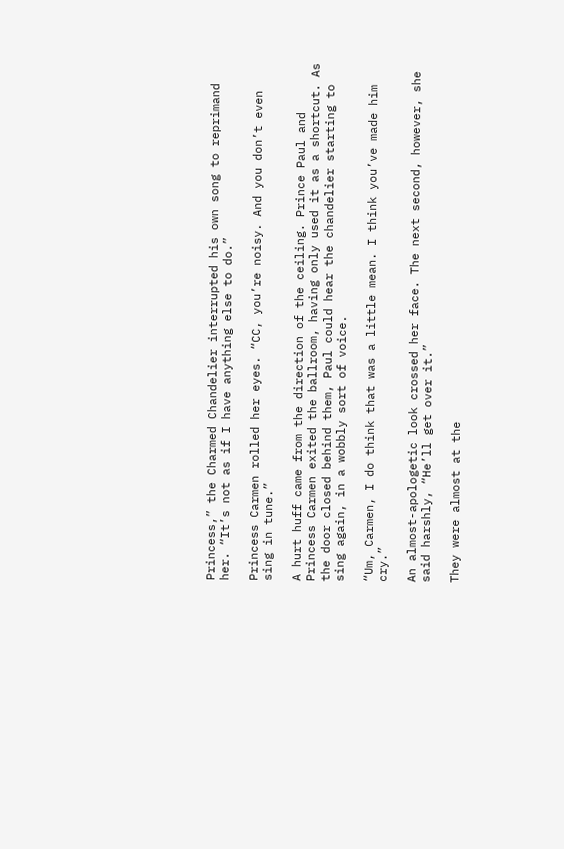Princess,” the Charmed Chandelier interrupted his own song to reprimand her. “It’s not as if I have anything else to do.”

Princess Carmen rolled her eyes. “CC, you’re noisy. And you don’t even sing in tune.”

A hurt huff came from the direction of the ceiling. Prince Paul and Princess Carmen exited the ballroom, having only used it as a shortcut. As the door closed behind them, Paul could hear the chandelier starting to sing again, in a wobbly sort of voice.

“Um, Carmen, I do think that was a little mean. I think you’ve made him cry.”

An almost-apologetic look crossed her face. The next second, however, she said harshly, “He’ll get over it.”

They were almost at the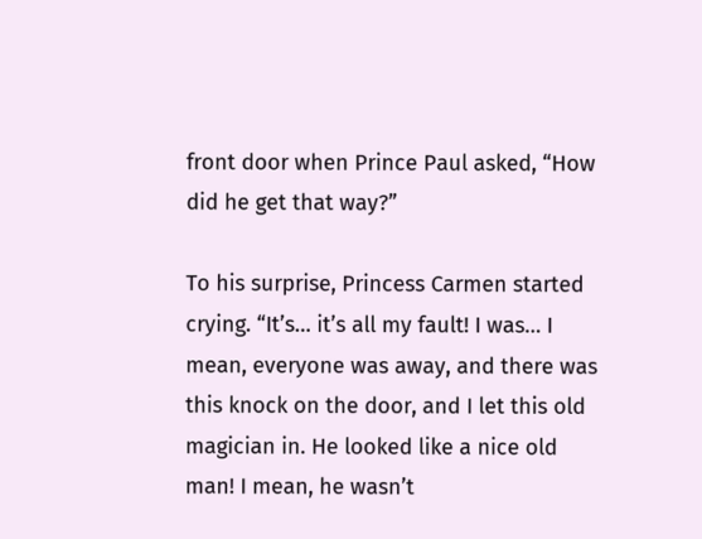front door when Prince Paul asked, “How did he get that way?”

To his surprise, Princess Carmen started crying. “It’s… it’s all my fault! I was… I mean, everyone was away, and there was this knock on the door, and I let this old magician in. He looked like a nice old man! I mean, he wasn’t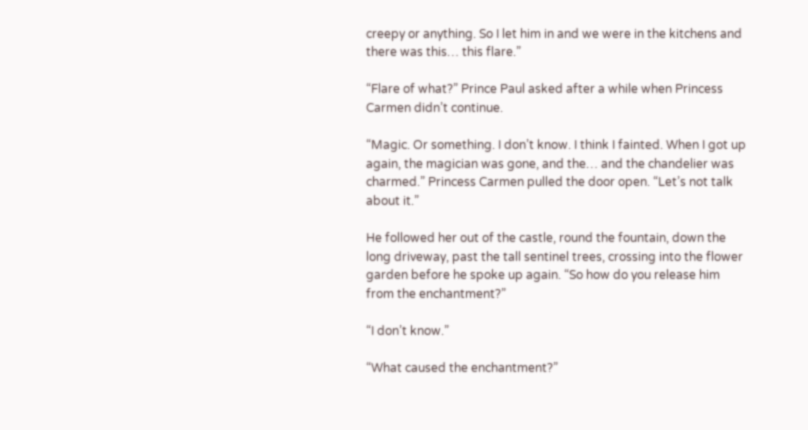creepy or anything. So I let him in and we were in the kitchens and there was this… this flare.”

“Flare of what?” Prince Paul asked after a while when Princess Carmen didn’t continue.

“Magic. Or something. I don’t know. I think I fainted. When I got up again, the magician was gone, and the… and the chandelier was charmed.” Princess Carmen pulled the door open. “Let’s not talk about it.”

He followed her out of the castle, round the fountain, down the long driveway, past the tall sentinel trees, crossing into the flower garden before he spoke up again. “So how do you release him from the enchantment?”

“I don’t know.”

“What caused the enchantment?”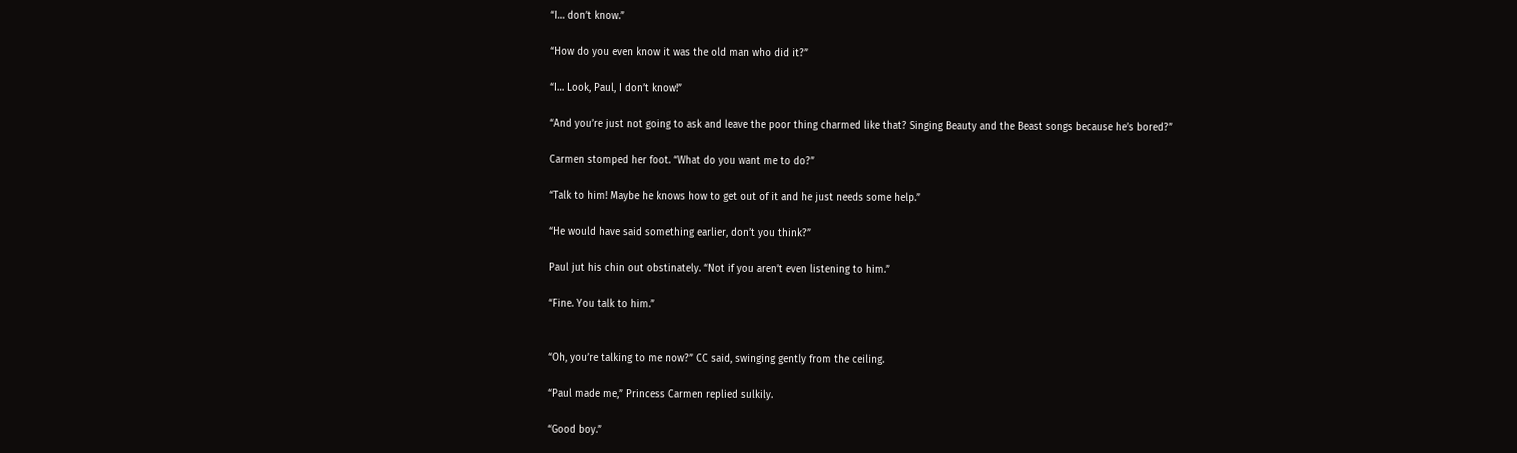“I… don’t know.”

“How do you even know it was the old man who did it?”

“I… Look, Paul, I don’t know!”

“And you’re just not going to ask and leave the poor thing charmed like that? Singing Beauty and the Beast songs because he’s bored?”

Carmen stomped her foot. “What do you want me to do?”

“Talk to him! Maybe he knows how to get out of it and he just needs some help.”

“He would have said something earlier, don’t you think?”

Paul jut his chin out obstinately. “Not if you aren’t even listening to him.”

“Fine. You talk to him.”


“Oh, you’re talking to me now?” CC said, swinging gently from the ceiling.

“Paul made me,” Princess Carmen replied sulkily.

“Good boy.”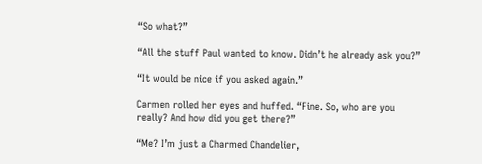“So what?”

“All the stuff Paul wanted to know. Didn’t he already ask you?”

“It would be nice if you asked again.”

Carmen rolled her eyes and huffed. “Fine. So, who are you really? And how did you get there?”

“Me? I’m just a Charmed Chandelier,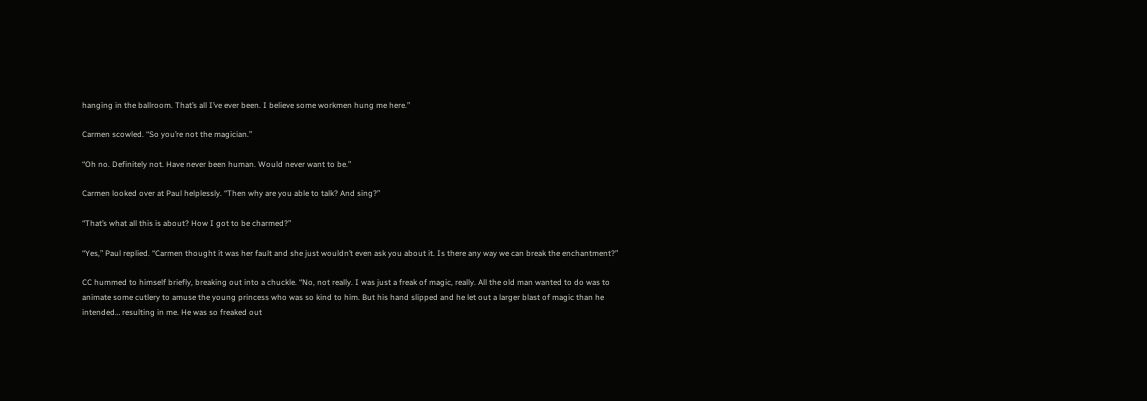hanging in the ballroom. That’s all I’ve ever been. I believe some workmen hung me here.”

Carmen scowled. “So you’re not the magician.”

“Oh no. Definitely not. Have never been human. Would never want to be.”

Carmen looked over at Paul helplessly. “Then why are you able to talk? And sing?”

“That’s what all this is about? How I got to be charmed?”

“Yes,” Paul replied. “Carmen thought it was her fault and she just wouldn’t even ask you about it. Is there any way we can break the enchantment?”

CC hummed to himself briefly, breaking out into a chuckle. “No, not really. I was just a freak of magic, really. All the old man wanted to do was to animate some cutlery to amuse the young princess who was so kind to him. But his hand slipped and he let out a larger blast of magic than he intended… resulting in me. He was so freaked out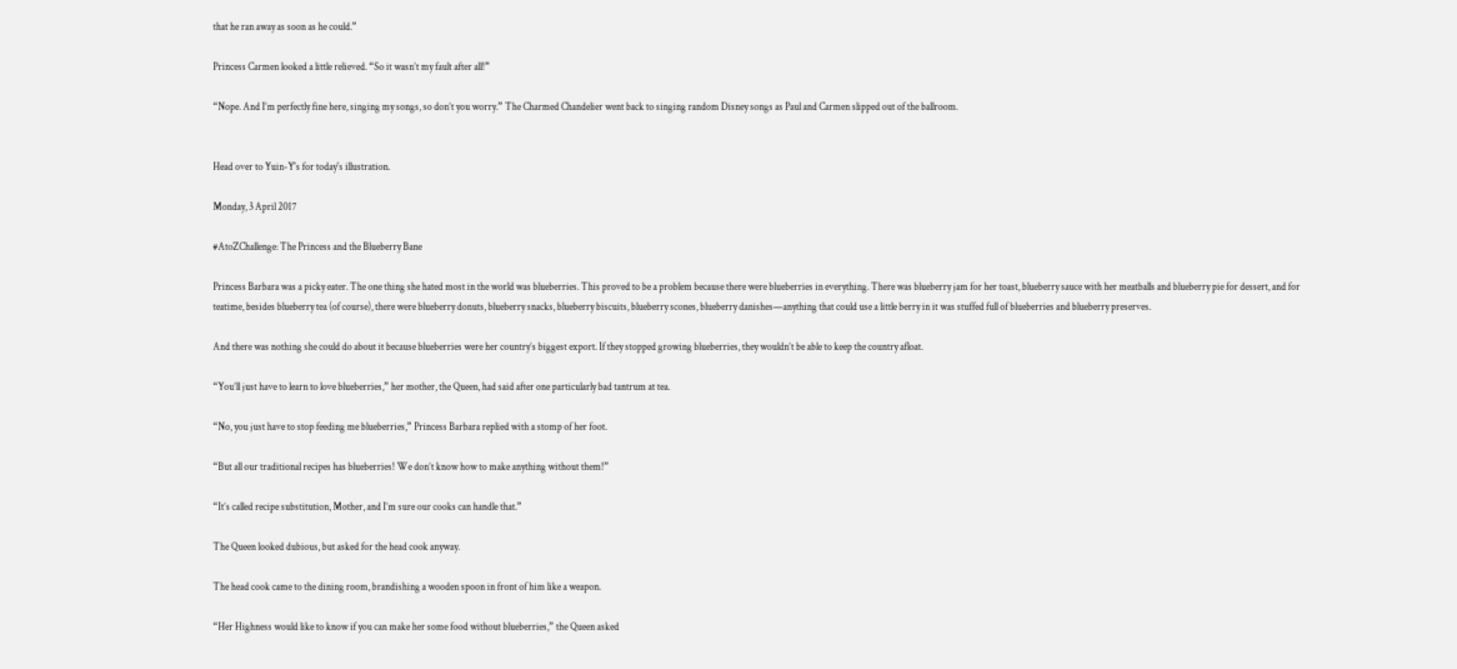that he ran away as soon as he could.”

Princess Carmen looked a little relieved. “So it wasn’t my fault after all!”

“Nope. And I’m perfectly fine here, singing my songs, so don’t you worry.” The Charmed Chandelier went back to singing random Disney songs as Paul and Carmen slipped out of the ballroom.


Head over to Yuin-Y's for today's illustration.

Monday, 3 April 2017

#AtoZChallenge: The Princess and the Blueberry Bane

Princess Barbara was a picky eater. The one thing she hated most in the world was blueberries. This proved to be a problem because there were blueberries in everything. There was blueberry jam for her toast, blueberry sauce with her meatballs and blueberry pie for dessert, and for teatime, besides blueberry tea (of course), there were blueberry donuts, blueberry snacks, blueberry biscuits, blueberry scones, blueberry danishes—anything that could use a little berry in it was stuffed full of blueberries and blueberry preserves.

And there was nothing she could do about it because blueberries were her country’s biggest export. If they stopped growing blueberries, they wouldn’t be able to keep the country afloat.

“You’ll just have to learn to love blueberries,” her mother, the Queen, had said after one particularly bad tantrum at tea.

“No, you just have to stop feeding me blueberries,” Princess Barbara replied with a stomp of her foot.

“But all our traditional recipes has blueberries! We don’t know how to make anything without them!”

“It’s called recipe substitution, Mother, and I’m sure our cooks can handle that.”

The Queen looked dubious, but asked for the head cook anyway.

The head cook came to the dining room, brandishing a wooden spoon in front of him like a weapon.

“Her Highness would like to know if you can make her some food without blueberries,” the Queen asked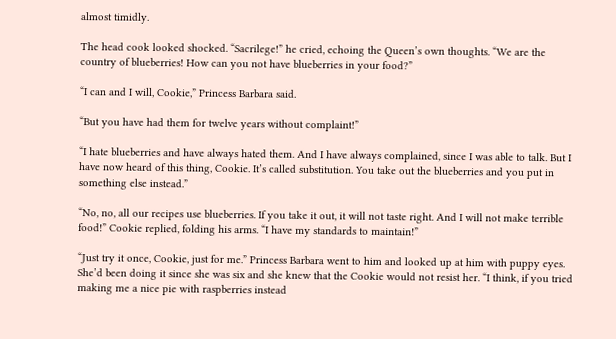almost timidly.

The head cook looked shocked. “Sacrilege!” he cried, echoing the Queen’s own thoughts. “We are the country of blueberries! How can you not have blueberries in your food?”

“I can and I will, Cookie,” Princess Barbara said.

“But you have had them for twelve years without complaint!”

“I hate blueberries and have always hated them. And I have always complained, since I was able to talk. But I have now heard of this thing, Cookie. It’s called substitution. You take out the blueberries and you put in something else instead.”

“No, no, all our recipes use blueberries. If you take it out, it will not taste right. And I will not make terrible food!” Cookie replied, folding his arms. “I have my standards to maintain!”

“Just try it once, Cookie, just for me.” Princess Barbara went to him and looked up at him with puppy eyes. She’d been doing it since she was six and she knew that the Cookie would not resist her. “I think, if you tried making me a nice pie with raspberries instead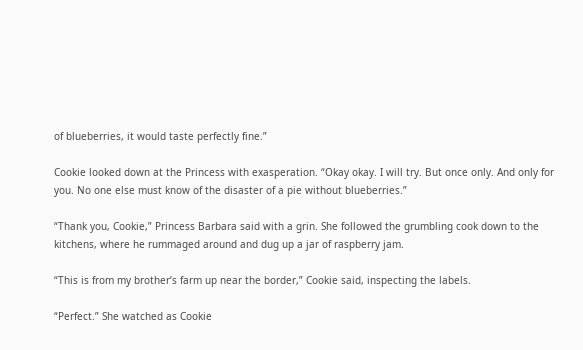of blueberries, it would taste perfectly fine.”

Cookie looked down at the Princess with exasperation. “Okay okay. I will try. But once only. And only for you. No one else must know of the disaster of a pie without blueberries.”

“Thank you, Cookie,” Princess Barbara said with a grin. She followed the grumbling cook down to the kitchens, where he rummaged around and dug up a jar of raspberry jam.

“This is from my brother’s farm up near the border,” Cookie said, inspecting the labels.

“Perfect.” She watched as Cookie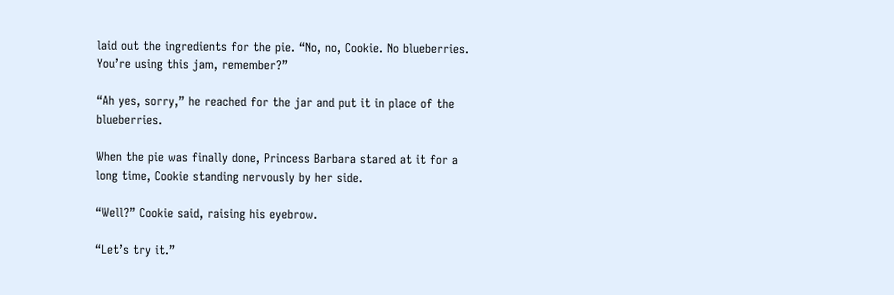laid out the ingredients for the pie. “No, no, Cookie. No blueberries. You’re using this jam, remember?”

“Ah yes, sorry,” he reached for the jar and put it in place of the blueberries.

When the pie was finally done, Princess Barbara stared at it for a long time, Cookie standing nervously by her side.

“Well?” Cookie said, raising his eyebrow.

“Let’s try it.”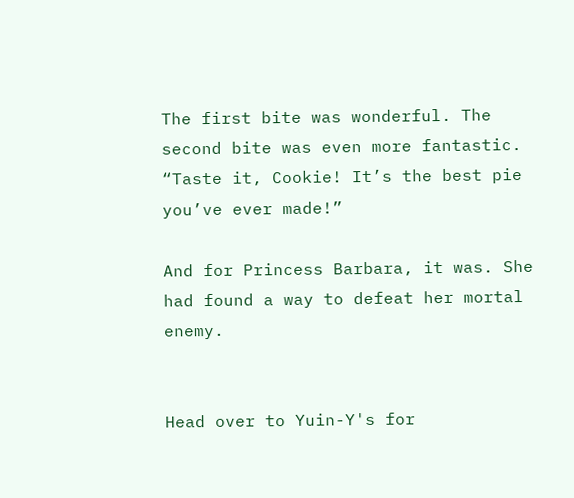The first bite was wonderful. The second bite was even more fantastic. “Taste it, Cookie! It’s the best pie you’ve ever made!”

And for Princess Barbara, it was. She had found a way to defeat her mortal enemy.


Head over to Yuin-Y's for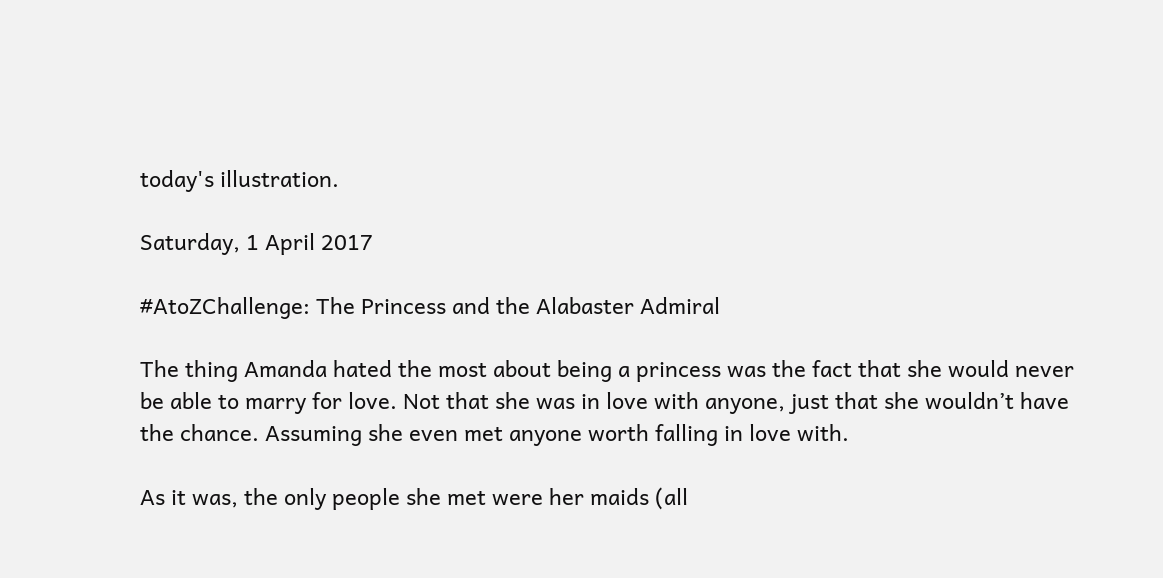today's illustration.

Saturday, 1 April 2017

#AtoZChallenge: The Princess and the Alabaster Admiral

The thing Amanda hated the most about being a princess was the fact that she would never be able to marry for love. Not that she was in love with anyone, just that she wouldn’t have the chance. Assuming she even met anyone worth falling in love with.

As it was, the only people she met were her maids (all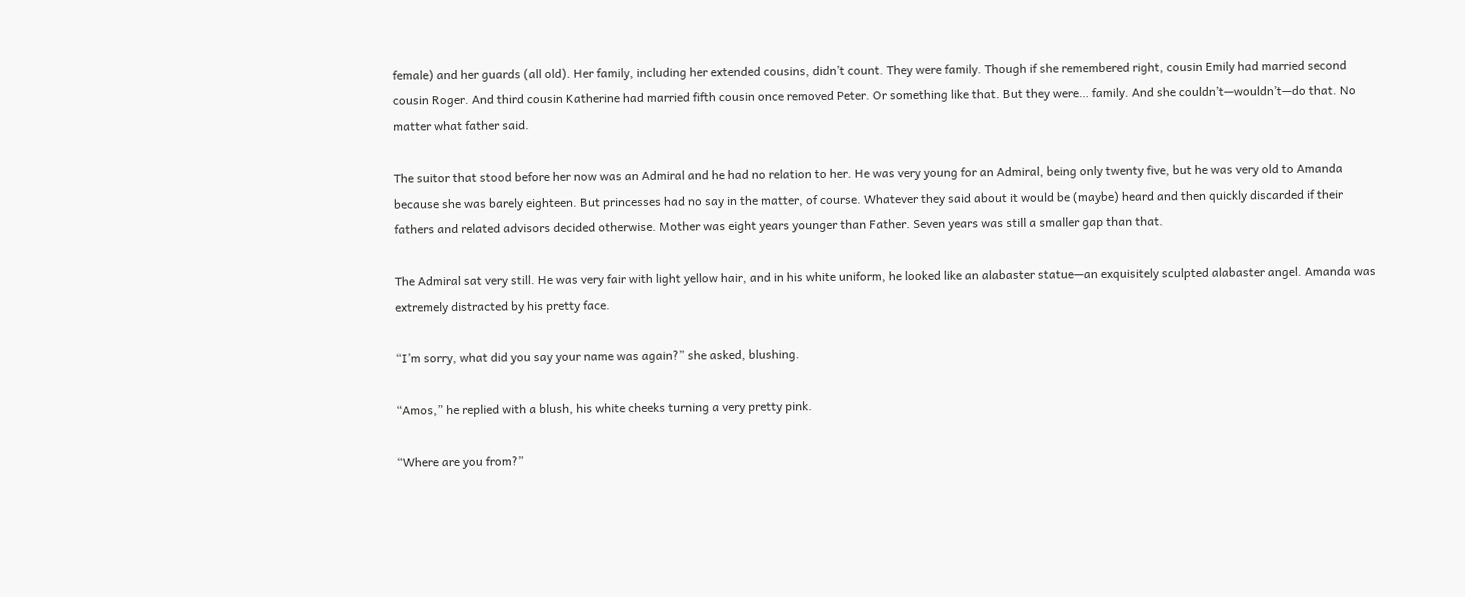female) and her guards (all old). Her family, including her extended cousins, didn’t count. They were family. Though if she remembered right, cousin Emily had married second cousin Roger. And third cousin Katherine had married fifth cousin once removed Peter. Or something like that. But they were… family. And she couldn’t—wouldn’t—do that. No matter what father said.

The suitor that stood before her now was an Admiral and he had no relation to her. He was very young for an Admiral, being only twenty five, but he was very old to Amanda because she was barely eighteen. But princesses had no say in the matter, of course. Whatever they said about it would be (maybe) heard and then quickly discarded if their fathers and related advisors decided otherwise. Mother was eight years younger than Father. Seven years was still a smaller gap than that.

The Admiral sat very still. He was very fair with light yellow hair, and in his white uniform, he looked like an alabaster statue—an exquisitely sculpted alabaster angel. Amanda was extremely distracted by his pretty face.

“I’m sorry, what did you say your name was again?” she asked, blushing.

“Amos,” he replied with a blush, his white cheeks turning a very pretty pink.

“Where are you from?”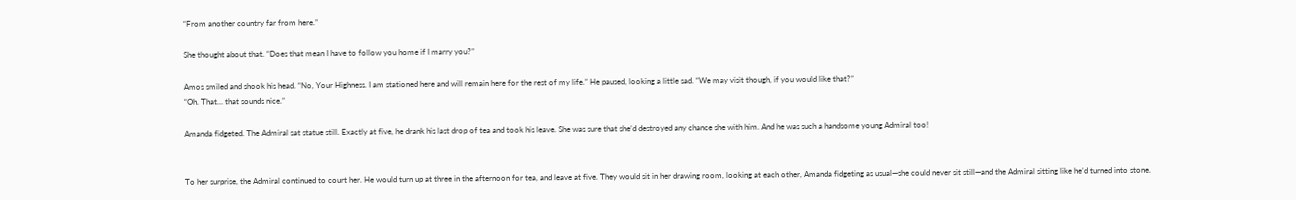“From another country far from here.”

She thought about that. “Does that mean I have to follow you home if I marry you?”

Amos smiled and shook his head. “No, Your Highness. I am stationed here and will remain here for the rest of my life.” He paused, looking a little sad. “We may visit though, if you would like that?”
“Oh. That… that sounds nice.”

Amanda fidgeted. The Admiral sat statue still. Exactly at five, he drank his last drop of tea and took his leave. She was sure that she’d destroyed any chance she with him. And he was such a handsome young Admiral too!


To her surprise, the Admiral continued to court her. He would turn up at three in the afternoon for tea, and leave at five. They would sit in her drawing room, looking at each other, Amanda fidgeting as usual—she could never sit still—and the Admiral sitting like he’d turned into stone.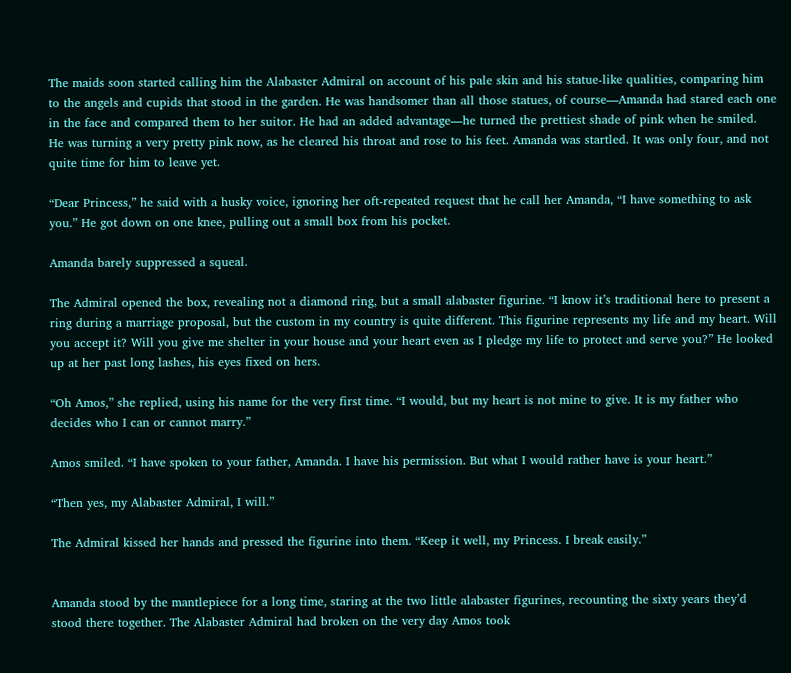The maids soon started calling him the Alabaster Admiral on account of his pale skin and his statue-like qualities, comparing him to the angels and cupids that stood in the garden. He was handsomer than all those statues, of course—Amanda had stared each one in the face and compared them to her suitor. He had an added advantage—he turned the prettiest shade of pink when he smiled.
He was turning a very pretty pink now, as he cleared his throat and rose to his feet. Amanda was startled. It was only four, and not quite time for him to leave yet.

“Dear Princess,” he said with a husky voice, ignoring her oft-repeated request that he call her Amanda, “I have something to ask you.” He got down on one knee, pulling out a small box from his pocket.

Amanda barely suppressed a squeal.

The Admiral opened the box, revealing not a diamond ring, but a small alabaster figurine. “I know it’s traditional here to present a ring during a marriage proposal, but the custom in my country is quite different. This figurine represents my life and my heart. Will you accept it? Will you give me shelter in your house and your heart even as I pledge my life to protect and serve you?” He looked up at her past long lashes, his eyes fixed on hers.

“Oh Amos,” she replied, using his name for the very first time. “I would, but my heart is not mine to give. It is my father who decides who I can or cannot marry.”

Amos smiled. “I have spoken to your father, Amanda. I have his permission. But what I would rather have is your heart.”

“Then yes, my Alabaster Admiral, I will.”

The Admiral kissed her hands and pressed the figurine into them. “Keep it well, my Princess. I break easily.”


Amanda stood by the mantlepiece for a long time, staring at the two little alabaster figurines, recounting the sixty years they’d stood there together. The Alabaster Admiral had broken on the very day Amos took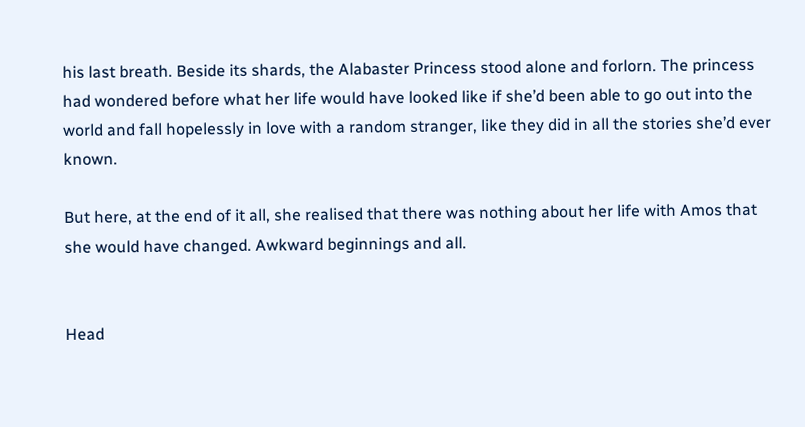his last breath. Beside its shards, the Alabaster Princess stood alone and forlorn. The princess had wondered before what her life would have looked like if she’d been able to go out into the world and fall hopelessly in love with a random stranger, like they did in all the stories she’d ever known.

But here, at the end of it all, she realised that there was nothing about her life with Amos that she would have changed. Awkward beginnings and all.


Head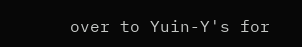over to Yuin-Y's for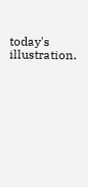today's illustration.